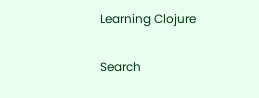Learning Clojure

Search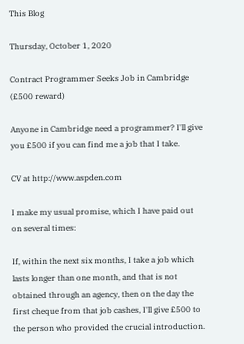This Blog

Thursday, October 1, 2020

Contract Programmer Seeks Job in Cambridge (£500 reward)

Anyone in Cambridge need a programmer? I'll give you £500 if you can find me a job that I take.

CV at http://www.aspden.com

I make my usual promise, which I have paid out on several times:

If, within the next six months, I take a job which lasts longer than one month, and that is not obtained through an agency, then on the day the first cheque from that job cashes, I'll give £500 to the person who provided the crucial introduction.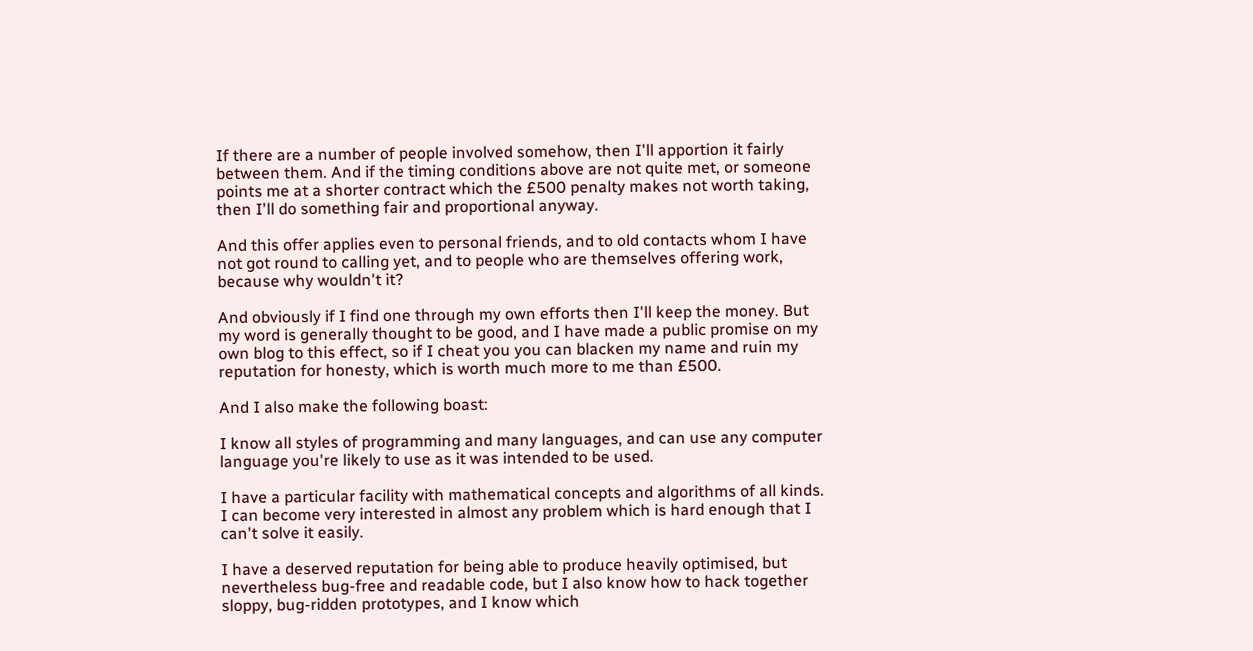If there are a number of people involved somehow, then I'll apportion it fairly between them. And if the timing conditions above are not quite met, or someone points me at a shorter contract which the £500 penalty makes not worth taking, then I'll do something fair and proportional anyway.

And this offer applies even to personal friends, and to old contacts whom I have not got round to calling yet, and to people who are themselves offering work, because why wouldn't it?

And obviously if I find one through my own efforts then I'll keep the money. But my word is generally thought to be good, and I have made a public promise on my own blog to this effect, so if I cheat you you can blacken my name and ruin my reputation for honesty, which is worth much more to me than £500.

And I also make the following boast:

I know all styles of programming and many languages, and can use any computer language you're likely to use as it was intended to be used.

I have a particular facility with mathematical concepts and algorithms of all kinds. I can become very interested in almost any problem which is hard enough that I can't solve it easily.

I have a deserved reputation for being able to produce heavily optimised, but nevertheless bug-free and readable code, but I also know how to hack together sloppy, bug-ridden prototypes, and I know which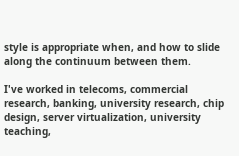style is appropriate when, and how to slide along the continuum between them.

I've worked in telecoms, commercial research, banking, university research, chip design, server virtualization, university teaching,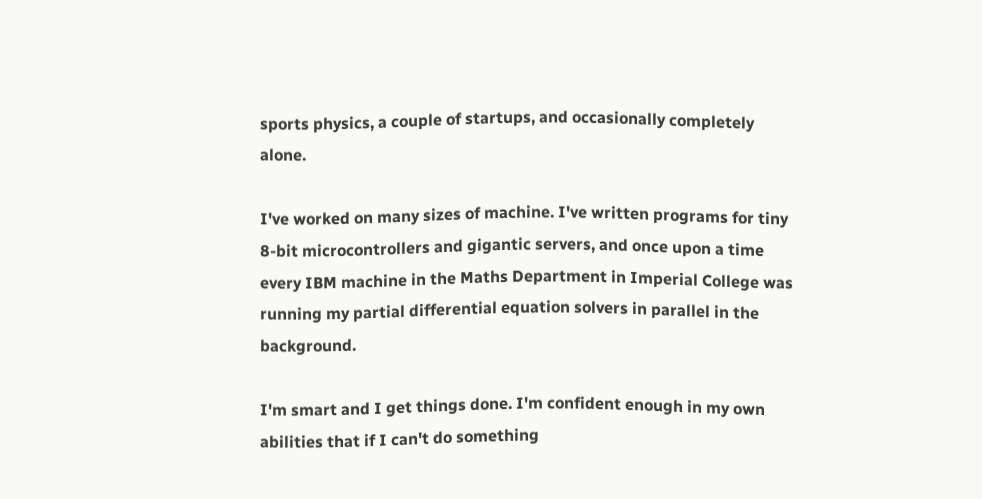sports physics, a couple of startups, and occasionally completely alone.

I've worked on many sizes of machine. I've written programs for tiny 8-bit microcontrollers and gigantic servers, and once upon a time every IBM machine in the Maths Department in Imperial College was running my partial differential equation solvers in parallel in the background.

I'm smart and I get things done. I'm confident enough in my own abilities that if I can't do something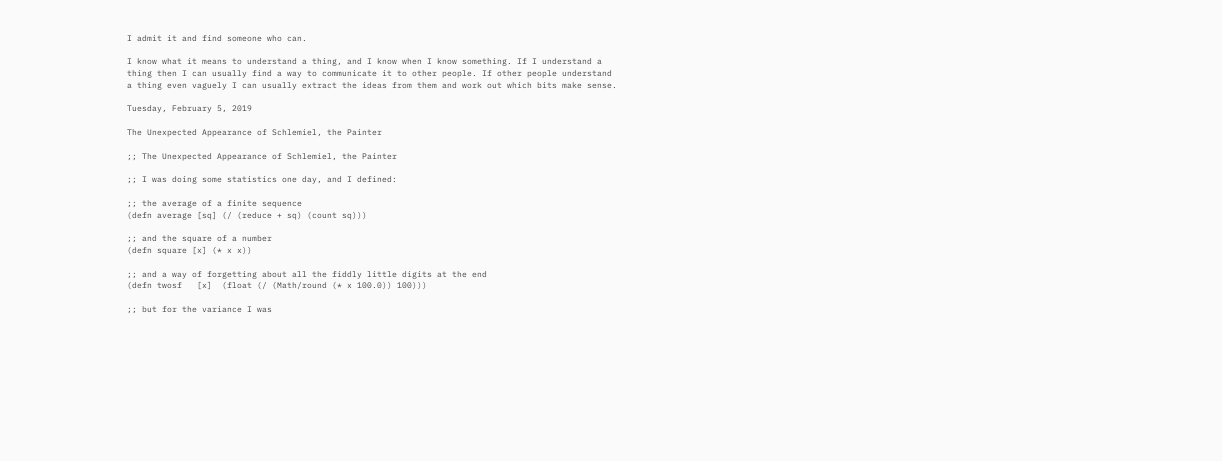I admit it and find someone who can.

I know what it means to understand a thing, and I know when I know something. If I understand a thing then I can usually find a way to communicate it to other people. If other people understand a thing even vaguely I can usually extract the ideas from them and work out which bits make sense.

Tuesday, February 5, 2019

The Unexpected Appearance of Schlemiel, the Painter

;; The Unexpected Appearance of Schlemiel, the Painter

;; I was doing some statistics one day, and I defined:

;; the average of a finite sequence
(defn average [sq] (/ (reduce + sq) (count sq)))

;; and the square of a number
(defn square [x] (* x x))

;; and a way of forgetting about all the fiddly little digits at the end
(defn twosf   [x]  (float (/ (Math/round (* x 100.0)) 100)))

;; but for the variance I was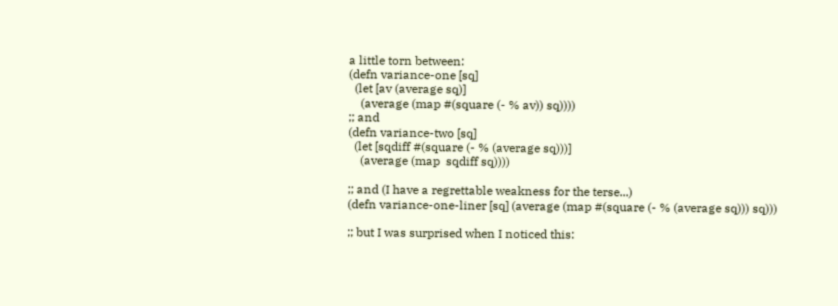a little torn between:
(defn variance-one [sq]
  (let [av (average sq)]
    (average (map #(square (- % av)) sq))))
;; and
(defn variance-two [sq]
  (let [sqdiff #(square (- % (average sq)))]
    (average (map  sqdiff sq))))

;; and (I have a regrettable weakness for the terse...)
(defn variance-one-liner [sq] (average (map #(square (- % (average sq))) sq)))

;; but I was surprised when I noticed this: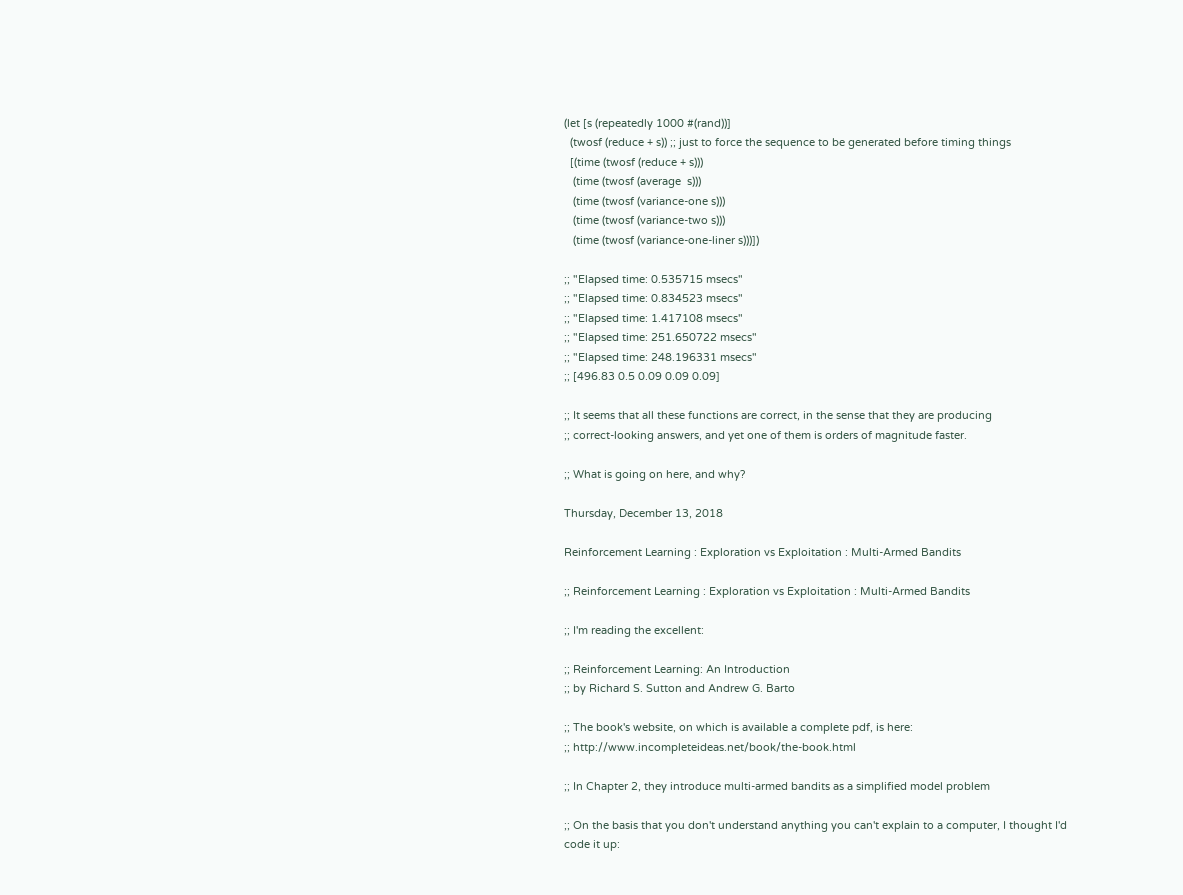(let [s (repeatedly 1000 #(rand))]
  (twosf (reduce + s)) ;; just to force the sequence to be generated before timing things
  [(time (twosf (reduce + s)))
   (time (twosf (average  s)))
   (time (twosf (variance-one s)))
   (time (twosf (variance-two s)))
   (time (twosf (variance-one-liner s)))])

;; "Elapsed time: 0.535715 msecs"
;; "Elapsed time: 0.834523 msecs"
;; "Elapsed time: 1.417108 msecs"
;; "Elapsed time: 251.650722 msecs"
;; "Elapsed time: 248.196331 msecs"
;; [496.83 0.5 0.09 0.09 0.09]

;; It seems that all these functions are correct, in the sense that they are producing
;; correct-looking answers, and yet one of them is orders of magnitude faster.

;; What is going on here, and why?

Thursday, December 13, 2018

Reinforcement Learning : Exploration vs Exploitation : Multi-Armed Bandits

;; Reinforcement Learning : Exploration vs Exploitation : Multi-Armed Bandits

;; I'm reading the excellent:

;; Reinforcement Learning: An Introduction
;; by Richard S. Sutton and Andrew G. Barto

;; The book's website, on which is available a complete pdf, is here:
;; http://www.incompleteideas.net/book/the-book.html

;; In Chapter 2, they introduce multi-armed bandits as a simplified model problem

;; On the basis that you don't understand anything you can't explain to a computer, I thought I'd code it up: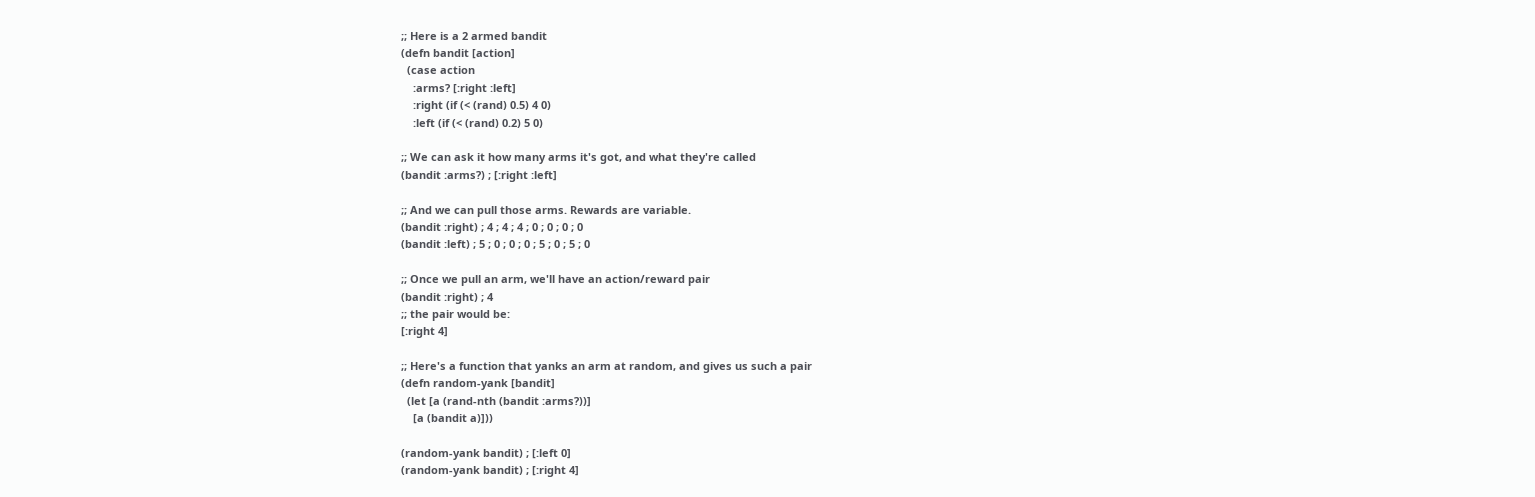;; Here is a 2 armed bandit
(defn bandit [action]
  (case action
    :arms? [:right :left]
    :right (if (< (rand) 0.5) 4 0)
    :left (if (< (rand) 0.2) 5 0)

;; We can ask it how many arms it's got, and what they're called
(bandit :arms?) ; [:right :left]

;; And we can pull those arms. Rewards are variable.
(bandit :right) ; 4 ; 4 ; 4 ; 0 ; 0 ; 0 ; 0
(bandit :left) ; 5 ; 0 ; 0 ; 0 ; 5 ; 0 ; 5 ; 0

;; Once we pull an arm, we'll have an action/reward pair
(bandit :right) ; 4
;; the pair would be:
[:right 4]

;; Here's a function that yanks an arm at random, and gives us such a pair
(defn random-yank [bandit]
  (let [a (rand-nth (bandit :arms?))]
    [a (bandit a)]))

(random-yank bandit) ; [:left 0]
(random-yank bandit) ; [:right 4]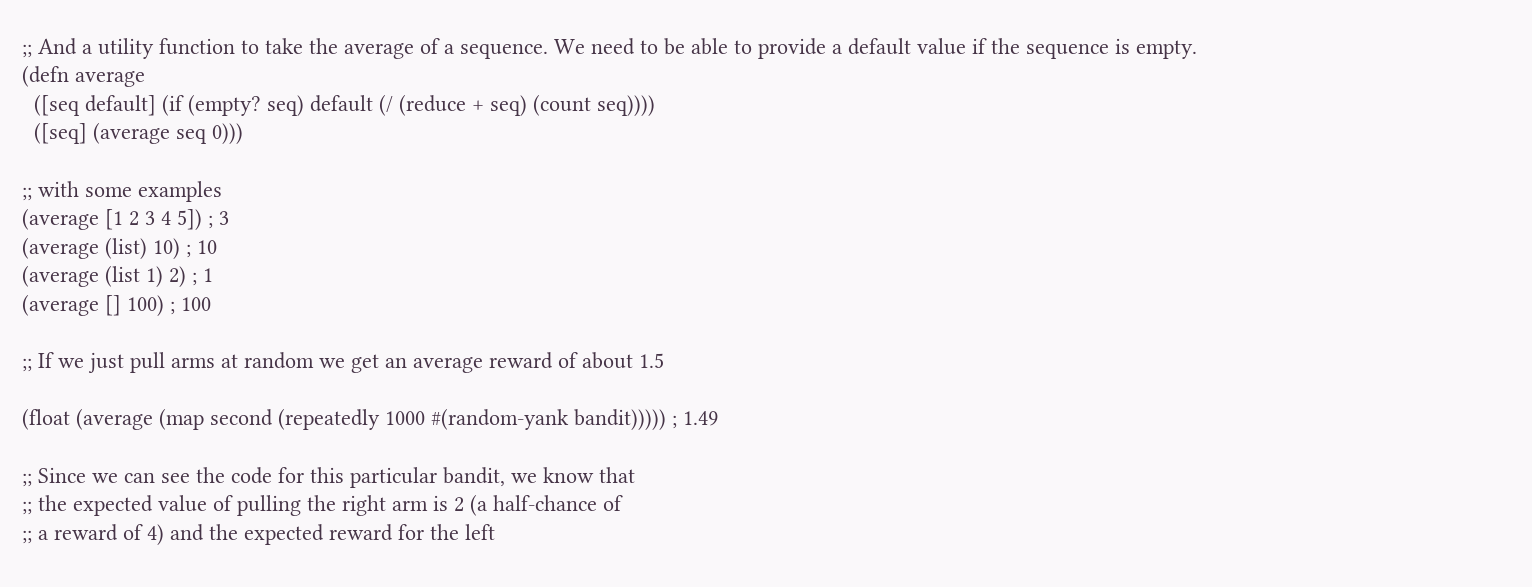;; And a utility function to take the average of a sequence. We need to be able to provide a default value if the sequence is empty.
(defn average
  ([seq default] (if (empty? seq) default (/ (reduce + seq) (count seq))))
  ([seq] (average seq 0)))

;; with some examples
(average [1 2 3 4 5]) ; 3
(average (list) 10) ; 10
(average (list 1) 2) ; 1
(average [] 100) ; 100

;; If we just pull arms at random we get an average reward of about 1.5

(float (average (map second (repeatedly 1000 #(random-yank bandit))))) ; 1.49

;; Since we can see the code for this particular bandit, we know that
;; the expected value of pulling the right arm is 2 (a half-chance of
;; a reward of 4) and the expected reward for the left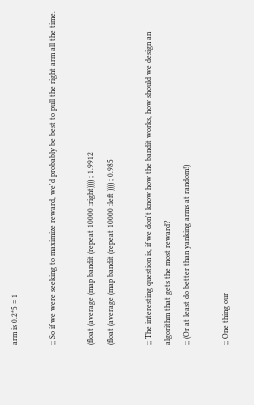arm is 0.2*5 = 1

;; So if we were seeking to maximize reward, we'd probably be best to pull the right arm all the time.

(float (average (map bandit (repeat 10000 :right)))) ; 1.9912
(float (average (map bandit (repeat 10000 :left )))) ; 0.985

;; The interesting question is, if we don't know how the bandit works, how should we design an algorithm that gets the most reward?
;; (Or at least do better than yanking arms at random!)

;; One thing our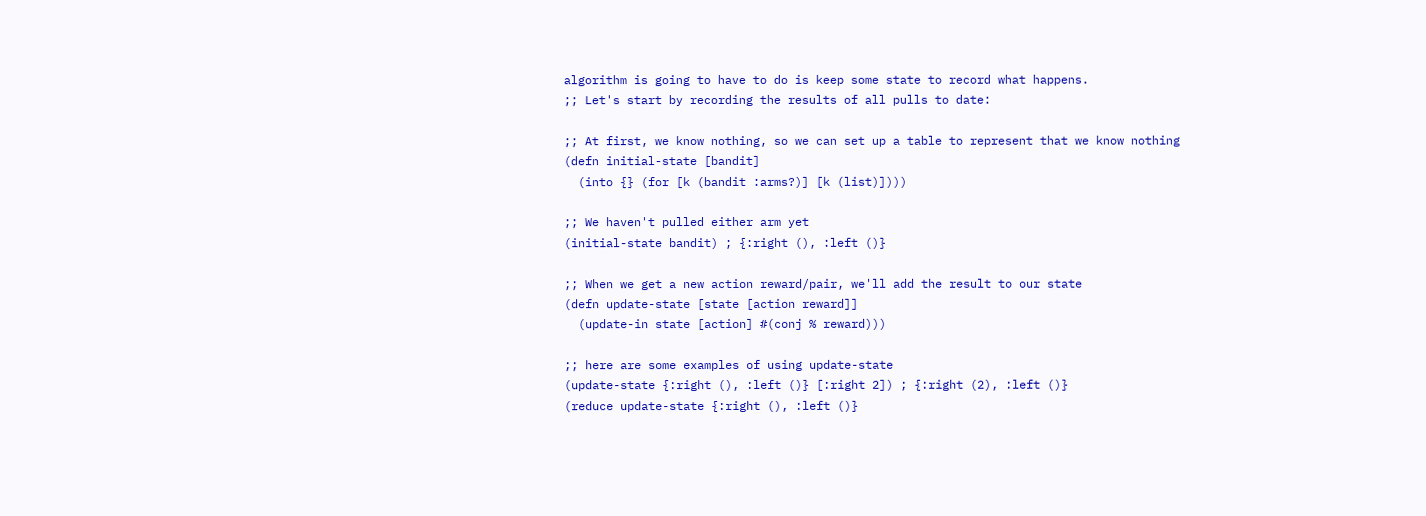algorithm is going to have to do is keep some state to record what happens.
;; Let's start by recording the results of all pulls to date:

;; At first, we know nothing, so we can set up a table to represent that we know nothing
(defn initial-state [bandit]
  (into {} (for [k (bandit :arms?)] [k (list)])))

;; We haven't pulled either arm yet
(initial-state bandit) ; {:right (), :left ()}

;; When we get a new action reward/pair, we'll add the result to our state
(defn update-state [state [action reward]]
  (update-in state [action] #(conj % reward)))

;; here are some examples of using update-state
(update-state {:right (), :left ()} [:right 2]) ; {:right (2), :left ()}
(reduce update-state {:right (), :left ()}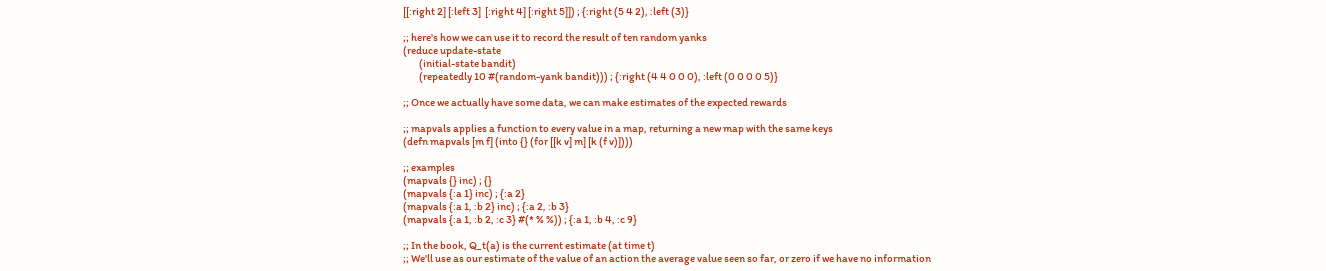[[:right 2] [:left 3]  [:right 4] [:right 5]]) ; {:right (5 4 2), :left (3)}

;; here's how we can use it to record the result of ten random yanks
(reduce update-state
        (initial-state bandit)
        (repeatedly 10 #(random-yank bandit))) ; {:right (4 4 0 0 0), :left (0 0 0 0 5)}

;; Once we actually have some data, we can make estimates of the expected rewards

;; mapvals applies a function to every value in a map, returning a new map with the same keys
(defn mapvals [m f] (into {} (for [[k v] m] [k (f v)])))

;; examples
(mapvals {} inc) ; {}
(mapvals {:a 1} inc) ; {:a 2}
(mapvals {:a 1, :b 2} inc) ; {:a 2, :b 3}
(mapvals {:a 1, :b 2, :c 3} #(* % %)) ; {:a 1, :b 4, :c 9}

;; In the book, Q_t(a) is the current estimate (at time t)
;; We'll use as our estimate of the value of an action the average value seen so far, or zero if we have no information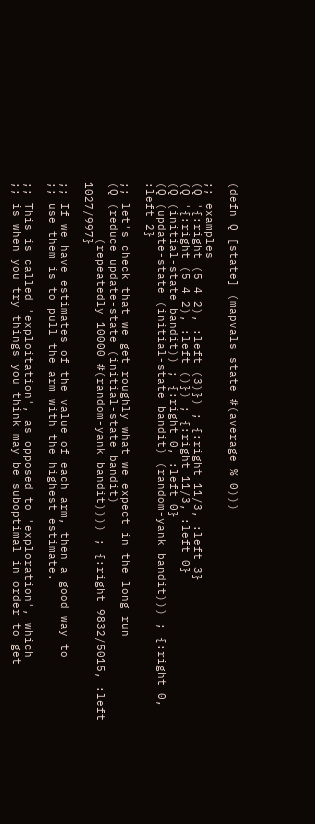(defn Q [state] (mapvals state #(average % 0)))

;; examples
(Q '{:right (5 4 2), :left (3)}) ; {:right 11/3, :left 3}
(Q '{:right (5 4 2), :left ()}) ; {:right 11/3, :left 0}
(Q (initial-state bandit)) ; {:right 0, :left 0}
(Q (update-state (initial-state bandit) (random-yank bandit))) ; {:right 0, :left 2}

;; let's check that we get roughly what we expect in the long run
(Q (reduce update-state (initial-state bandit)
        (repeatedly 10000 #(random-yank bandit)))) ; {:right 9832/5015, :left 1027/997}

;; If we have estimates of the value of each arm, then a good way to
;; use them is to pull the arm with the highest estimate.

;; This is called 'exploitation', as opposed to 'exploration', which
;; is when you try things you think may be suboptimal in order to get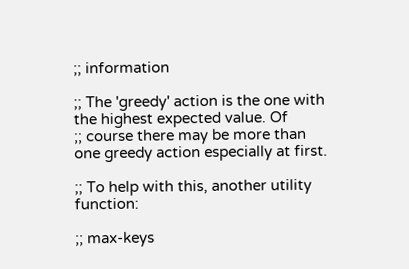;; information

;; The 'greedy' action is the one with the highest expected value. Of
;; course there may be more than one greedy action especially at first.

;; To help with this, another utility function:

;; max-keys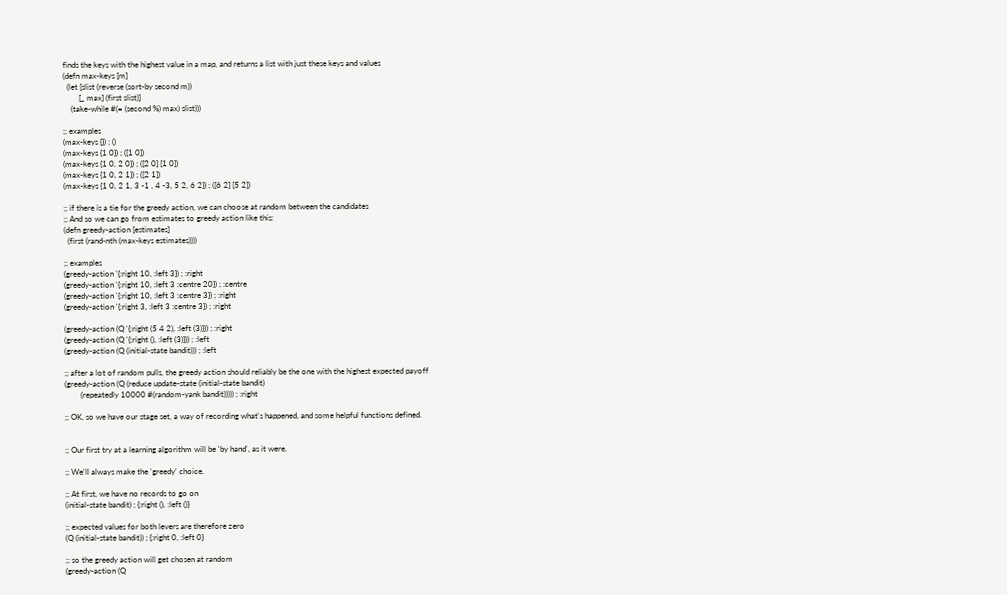finds the keys with the highest value in a map, and returns a list with just these keys and values
(defn max-keys [m]
  (let [slist (reverse (sort-by second m))
        [_ max] (first slist)]
    (take-while #(= (second %) max) slist)))

;; examples
(max-keys {}) ; ()
(max-keys {1 0}) ; ([1 0])
(max-keys {1 0, 2 0}) ; ([2 0] [1 0])
(max-keys {1 0, 2 1}) ; ([2 1])
(max-keys {1 0, 2 1, 3 -1 , 4 -3, 5 2, 6 2}) ; ([6 2] [5 2])

;; if there is a tie for the greedy action, we can choose at random between the candidates
;; And so we can go from estimates to greedy action like this:
(defn greedy-action [estimates]
  (first (rand-nth (max-keys estimates))))

;; examples
(greedy-action '{:right 10, :left 3}) ; :right
(greedy-action '{:right 10, :left 3 :centre 20}) ; :centre
(greedy-action '{:right 10, :left 3 :centre 3}) ; :right
(greedy-action '{:right 3, :left 3 :centre 3}) ; :right

(greedy-action (Q '{:right (5 4 2), :left (3)})) ; :right
(greedy-action (Q '{:right (), :left (3)})) ; :left
(greedy-action (Q (initial-state bandit))) ; :left

;; after a lot of random pulls, the greedy action should reliably be the one with the highest expected payoff
(greedy-action (Q (reduce update-state (initial-state bandit)
        (repeatedly 10000 #(random-yank bandit))))) ; :right

;; OK, so we have our stage set, a way of recording what's happened, and some helpful functions defined.


;; Our first try at a learning algorithm will be 'by hand', as it were.

;; We'll always make the 'greedy' choice.

;; At first, we have no records to go on
(initial-state bandit) ; {:right (), :left ()}

;; expected values for both levers are therefore zero
(Q (initial-state bandit)) ; {:right 0, :left 0}

;; so the greedy action will get chosen at random
(greedy-action (Q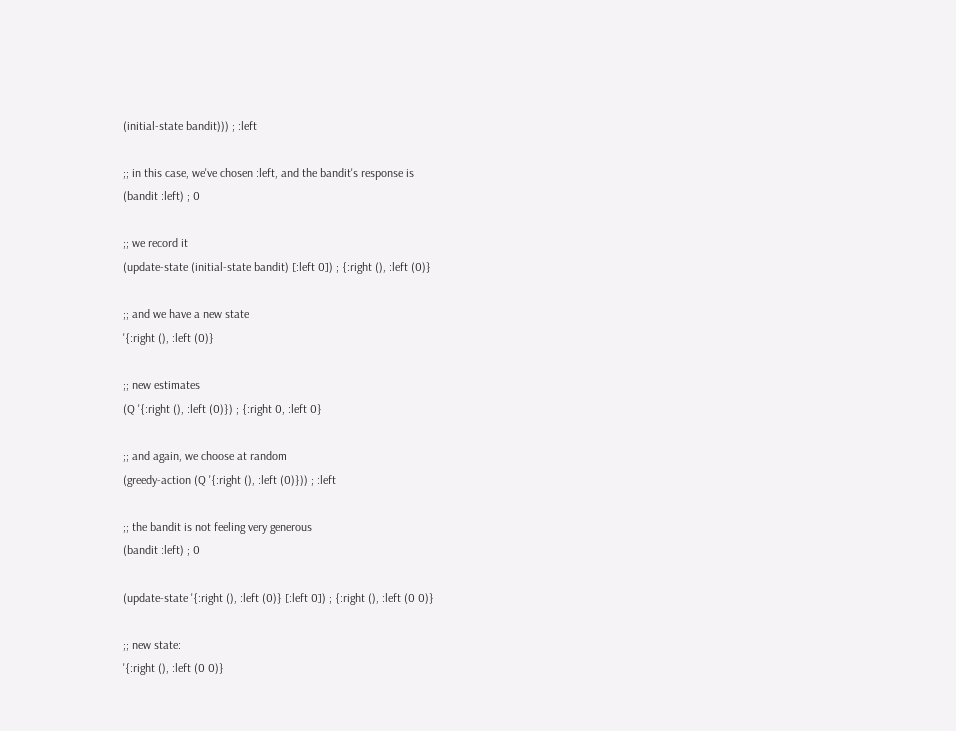(initial-state bandit))) ; :left

;; in this case, we've chosen :left, and the bandit's response is
(bandit :left) ; 0

;; we record it
(update-state (initial-state bandit) [:left 0]) ; {:right (), :left (0)}

;; and we have a new state
'{:right (), :left (0)}

;; new estimates
(Q '{:right (), :left (0)}) ; {:right 0, :left 0}

;; and again, we choose at random
(greedy-action (Q '{:right (), :left (0)})) ; :left

;; the bandit is not feeling very generous
(bandit :left) ; 0

(update-state '{:right (), :left (0)} [:left 0]) ; {:right (), :left (0 0)}

;; new state:
'{:right (), :left (0 0)}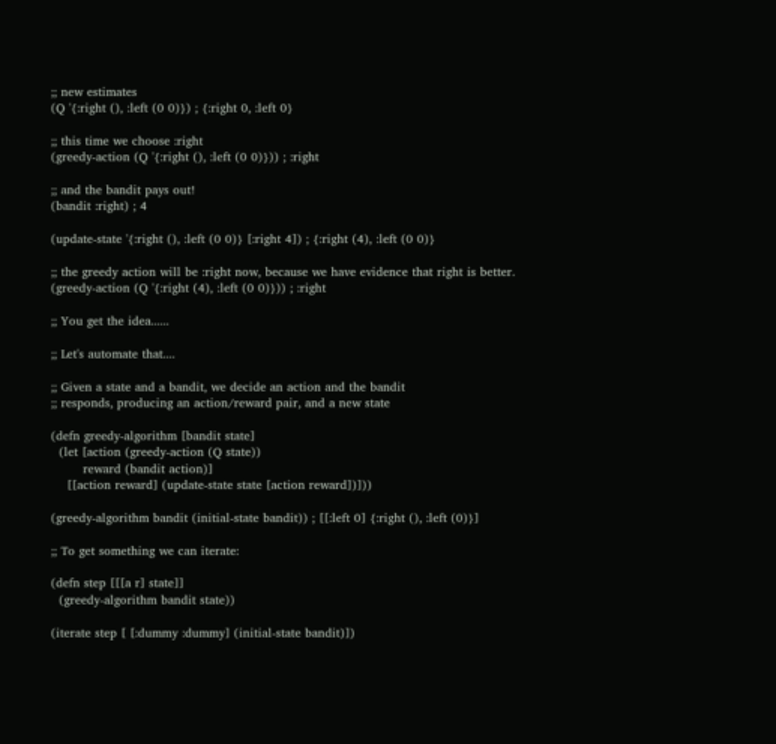;; new estimates
(Q '{:right (), :left (0 0)}) ; {:right 0, :left 0}

;; this time we choose :right
(greedy-action (Q '{:right (), :left (0 0)})) ; :right

;; and the bandit pays out!
(bandit :right) ; 4

(update-state '{:right (), :left (0 0)} [:right 4]) ; {:right (4), :left (0 0)}

;; the greedy action will be :right now, because we have evidence that right is better.
(greedy-action (Q '{:right (4), :left (0 0)})) ; :right

;; You get the idea......

;; Let's automate that....

;; Given a state and a bandit, we decide an action and the bandit
;; responds, producing an action/reward pair, and a new state

(defn greedy-algorithm [bandit state]
  (let [action (greedy-action (Q state))
        reward (bandit action)]
    [[action reward] (update-state state [action reward])]))

(greedy-algorithm bandit (initial-state bandit)) ; [[:left 0] {:right (), :left (0)}]

;; To get something we can iterate:

(defn step [[[a r] state]]
  (greedy-algorithm bandit state))

(iterate step [ [:dummy :dummy] (initial-state bandit)])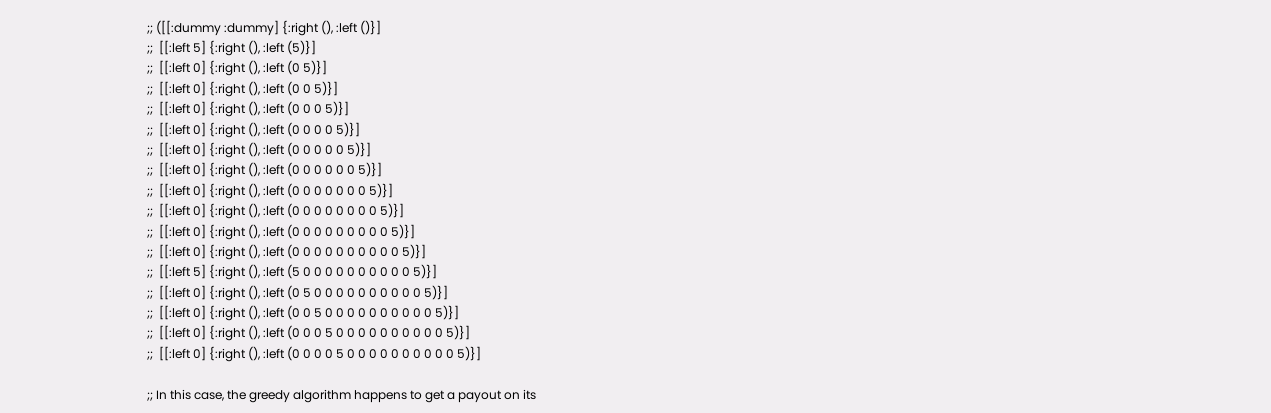;; ([[:dummy :dummy] {:right (), :left ()}]
;;  [[:left 5] {:right (), :left (5)}]
;;  [[:left 0] {:right (), :left (0 5)}]
;;  [[:left 0] {:right (), :left (0 0 5)}]
;;  [[:left 0] {:right (), :left (0 0 0 5)}]
;;  [[:left 0] {:right (), :left (0 0 0 0 5)}]
;;  [[:left 0] {:right (), :left (0 0 0 0 0 5)}]
;;  [[:left 0] {:right (), :left (0 0 0 0 0 0 5)}]
;;  [[:left 0] {:right (), :left (0 0 0 0 0 0 0 5)}]
;;  [[:left 0] {:right (), :left (0 0 0 0 0 0 0 0 5)}]
;;  [[:left 0] {:right (), :left (0 0 0 0 0 0 0 0 0 5)}]
;;  [[:left 0] {:right (), :left (0 0 0 0 0 0 0 0 0 0 5)}]
;;  [[:left 5] {:right (), :left (5 0 0 0 0 0 0 0 0 0 0 5)}]
;;  [[:left 0] {:right (), :left (0 5 0 0 0 0 0 0 0 0 0 0 5)}]
;;  [[:left 0] {:right (), :left (0 0 5 0 0 0 0 0 0 0 0 0 0 5)}]
;;  [[:left 0] {:right (), :left (0 0 0 5 0 0 0 0 0 0 0 0 0 0 5)}]
;;  [[:left 0] {:right (), :left (0 0 0 0 5 0 0 0 0 0 0 0 0 0 0 5)}]

;; In this case, the greedy algorithm happens to get a payout on its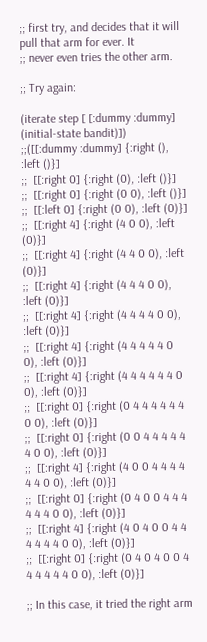;; first try, and decides that it will pull that arm for ever. It
;; never even tries the other arm.

;; Try again:

(iterate step [ [:dummy :dummy] (initial-state bandit)])
;;([[:dummy :dummy] {:right (), :left ()}]
;;  [[:right 0] {:right (0), :left ()}]
;;  [[:right 0] {:right (0 0), :left ()}]
;;  [[:left 0] {:right (0 0), :left (0)}]
;;  [[:right 4] {:right (4 0 0), :left (0)}]
;;  [[:right 4] {:right (4 4 0 0), :left (0)}]
;;  [[:right 4] {:right (4 4 4 0 0), :left (0)}]
;;  [[:right 4] {:right (4 4 4 4 0 0), :left (0)}]
;;  [[:right 4] {:right (4 4 4 4 4 0 0), :left (0)}]
;;  [[:right 4] {:right (4 4 4 4 4 4 0 0), :left (0)}]
;;  [[:right 0] {:right (0 4 4 4 4 4 4 0 0), :left (0)}]
;;  [[:right 0] {:right (0 0 4 4 4 4 4 4 0 0), :left (0)}]
;;  [[:right 4] {:right (4 0 0 4 4 4 4 4 4 0 0), :left (0)}]
;;  [[:right 0] {:right (0 4 0 0 4 4 4 4 4 4 0 0), :left (0)}]
;;  [[:right 4] {:right (4 0 4 0 0 4 4 4 4 4 4 0 0), :left (0)}]
;;  [[:right 0] {:right (0 4 0 4 0 0 4 4 4 4 4 4 0 0), :left (0)}]

;; In this case, it tried the right arm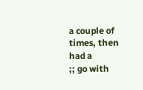a couple of times, then had a
;; go with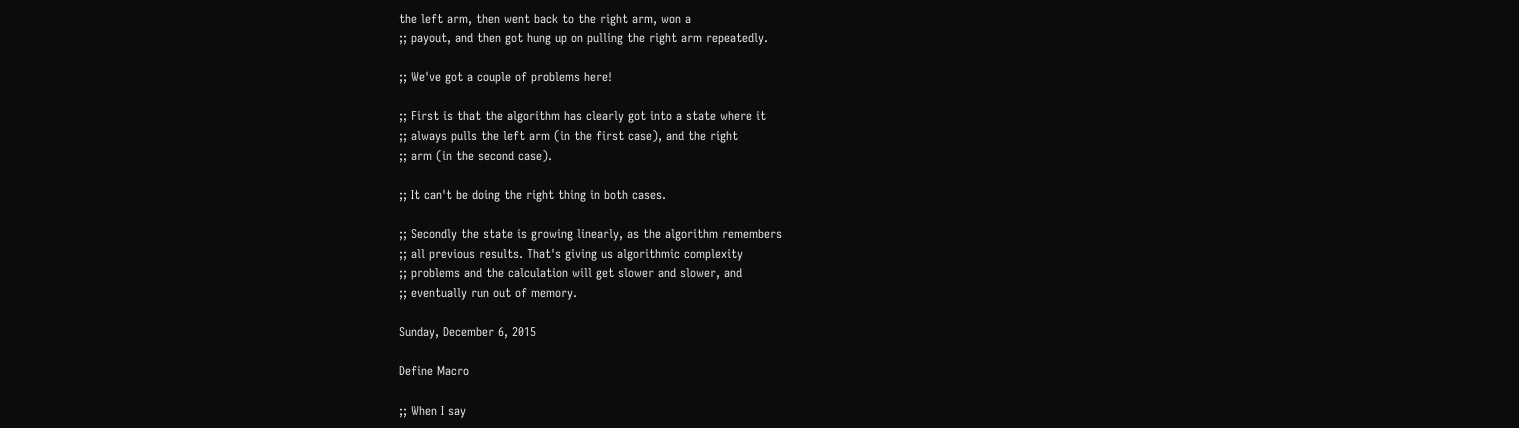the left arm, then went back to the right arm, won a
;; payout, and then got hung up on pulling the right arm repeatedly.

;; We've got a couple of problems here!

;; First is that the algorithm has clearly got into a state where it
;; always pulls the left arm (in the first case), and the right
;; arm (in the second case).

;; It can't be doing the right thing in both cases.

;; Secondly the state is growing linearly, as the algorithm remembers
;; all previous results. That's giving us algorithmic complexity
;; problems and the calculation will get slower and slower, and
;; eventually run out of memory.

Sunday, December 6, 2015

Define Macro

;; When I say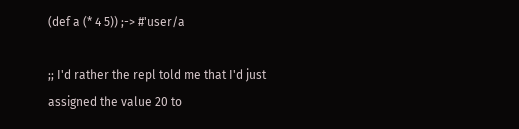(def a (* 4 5)) ;-> #'user/a

;; I'd rather the repl told me that I'd just assigned the value 20 to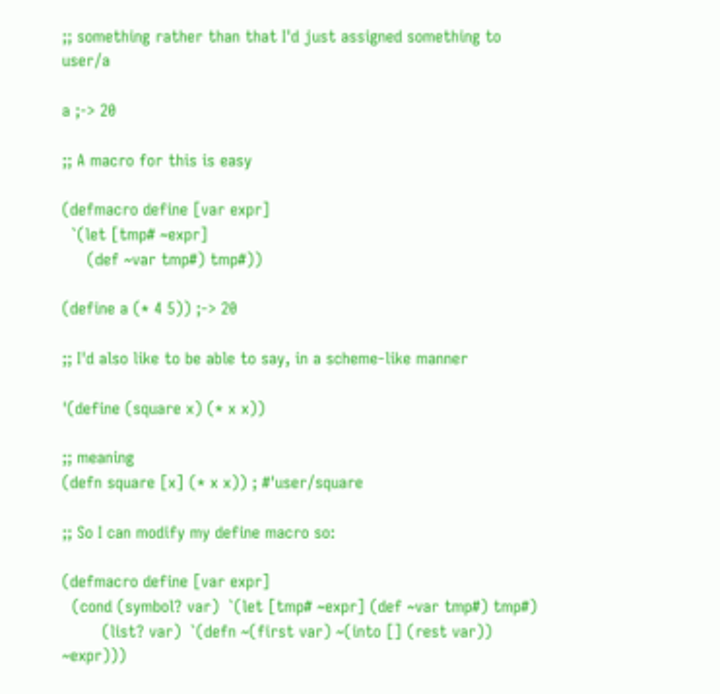;; something rather than that I'd just assigned something to user/a

a ;-> 20

;; A macro for this is easy

(defmacro define [var expr]
  `(let [tmp# ~expr]
     (def ~var tmp#) tmp#))

(define a (* 4 5)) ;-> 20

;; I'd also like to be able to say, in a scheme-like manner

'(define (square x) (* x x))

;; meaning
(defn square [x] (* x x)) ; #'user/square

;; So I can modify my define macro so:

(defmacro define [var expr]
  (cond (symbol? var)  `(let [tmp# ~expr] (def ~var tmp#) tmp#)
        (list? var)  `(defn ~(first var) ~(into [] (rest var)) ~expr)))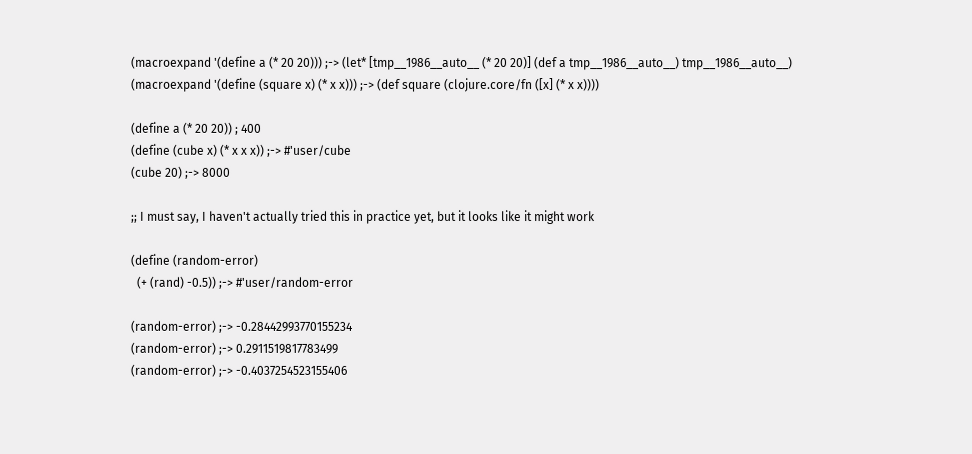(macroexpand '(define a (* 20 20))) ;-> (let* [tmp__1986__auto__ (* 20 20)] (def a tmp__1986__auto__) tmp__1986__auto__)
(macroexpand '(define (square x) (* x x))) ;-> (def square (clojure.core/fn ([x] (* x x))))

(define a (* 20 20)) ; 400
(define (cube x) (* x x x)) ;-> #'user/cube
(cube 20) ;-> 8000

;; I must say, I haven't actually tried this in practice yet, but it looks like it might work

(define (random-error)
  (+ (rand) -0.5)) ;-> #'user/random-error

(random-error) ;-> -0.28442993770155234
(random-error) ;-> 0.2911519817783499
(random-error) ;-> -0.4037254523155406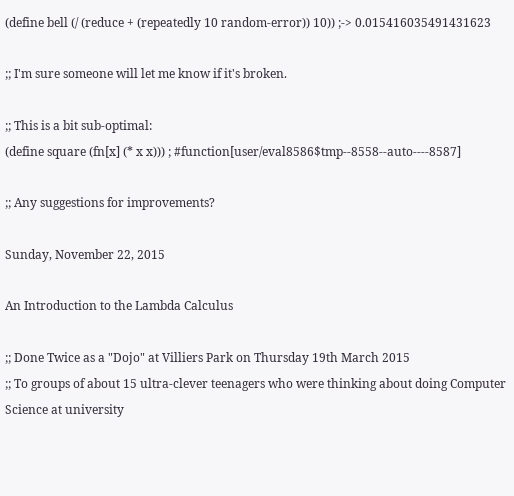(define bell (/ (reduce + (repeatedly 10 random-error)) 10)) ;-> 0.015416035491431623

;; I'm sure someone will let me know if it's broken.

;; This is a bit sub-optimal:
(define square (fn[x] (* x x))) ; #function[user/eval8586$tmp--8558--auto----8587]

;; Any suggestions for improvements?

Sunday, November 22, 2015

An Introduction to the Lambda Calculus

;; Done Twice as a "Dojo" at Villiers Park on Thursday 19th March 2015
;; To groups of about 15 ultra-clever teenagers who were thinking about doing Computer Science at university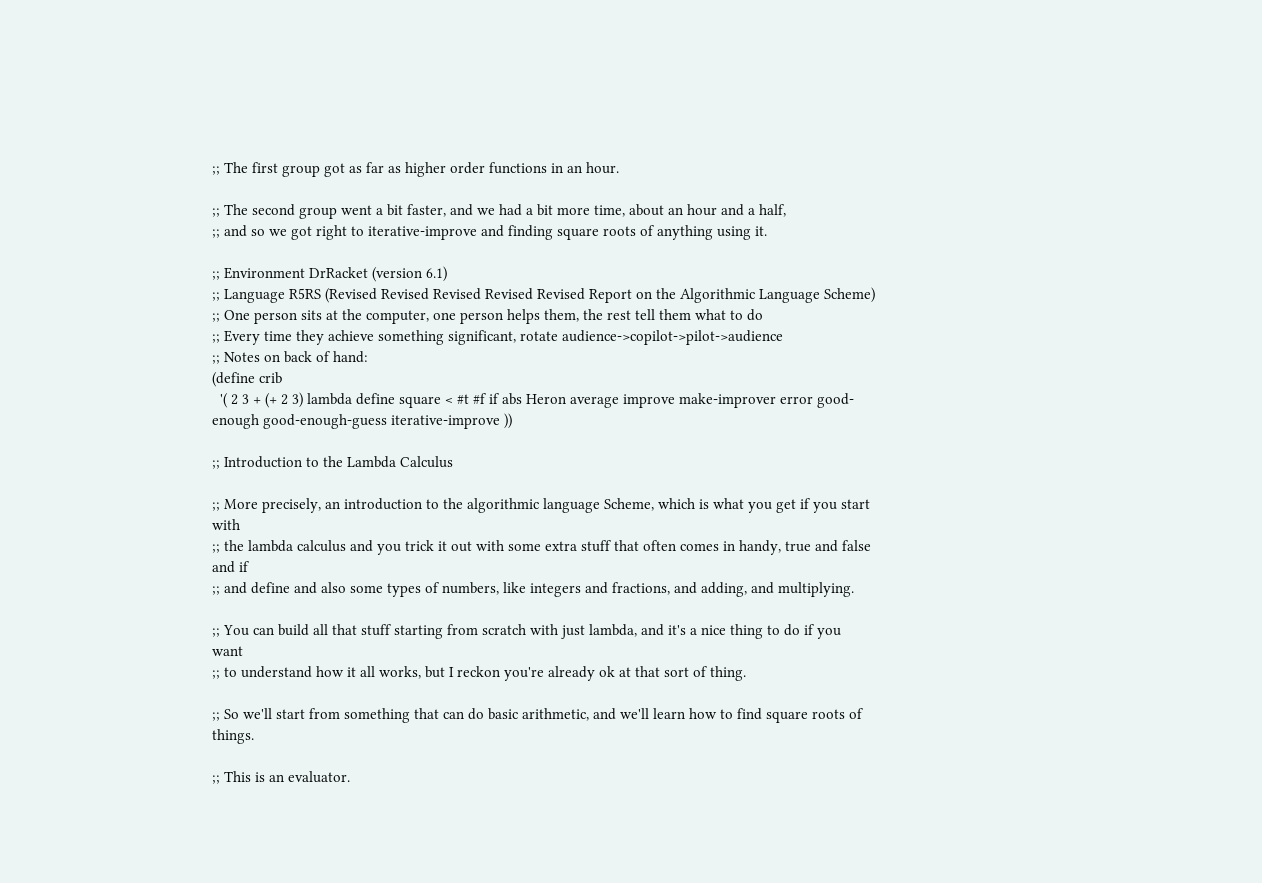;; The first group got as far as higher order functions in an hour.

;; The second group went a bit faster, and we had a bit more time, about an hour and a half,
;; and so we got right to iterative-improve and finding square roots of anything using it.

;; Environment DrRacket (version 6.1)
;; Language R5RS (Revised Revised Revised Revised Revised Report on the Algorithmic Language Scheme)
;; One person sits at the computer, one person helps them, the rest tell them what to do
;; Every time they achieve something significant, rotate audience->copilot->pilot->audience
;; Notes on back of hand:
(define crib
  '( 2 3 + (+ 2 3) lambda define square < #t #f if abs Heron average improve make-improver error good-enough good-enough-guess iterative-improve ))

;; Introduction to the Lambda Calculus

;; More precisely, an introduction to the algorithmic language Scheme, which is what you get if you start with
;; the lambda calculus and you trick it out with some extra stuff that often comes in handy, true and false and if
;; and define and also some types of numbers, like integers and fractions, and adding, and multiplying.

;; You can build all that stuff starting from scratch with just lambda, and it's a nice thing to do if you want
;; to understand how it all works, but I reckon you're already ok at that sort of thing.

;; So we'll start from something that can do basic arithmetic, and we'll learn how to find square roots of things.

;; This is an evaluator.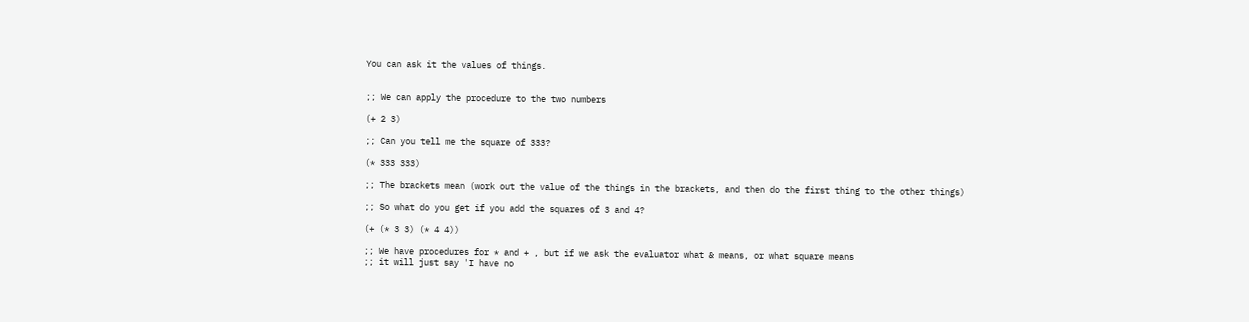You can ask it the values of things.


;; We can apply the procedure to the two numbers

(+ 2 3)

;; Can you tell me the square of 333?

(* 333 333)

;; The brackets mean (work out the value of the things in the brackets, and then do the first thing to the other things)

;; So what do you get if you add the squares of 3 and 4?

(+ (* 3 3) (* 4 4))

;; We have procedures for * and + , but if we ask the evaluator what & means, or what square means
;; it will just say 'I have no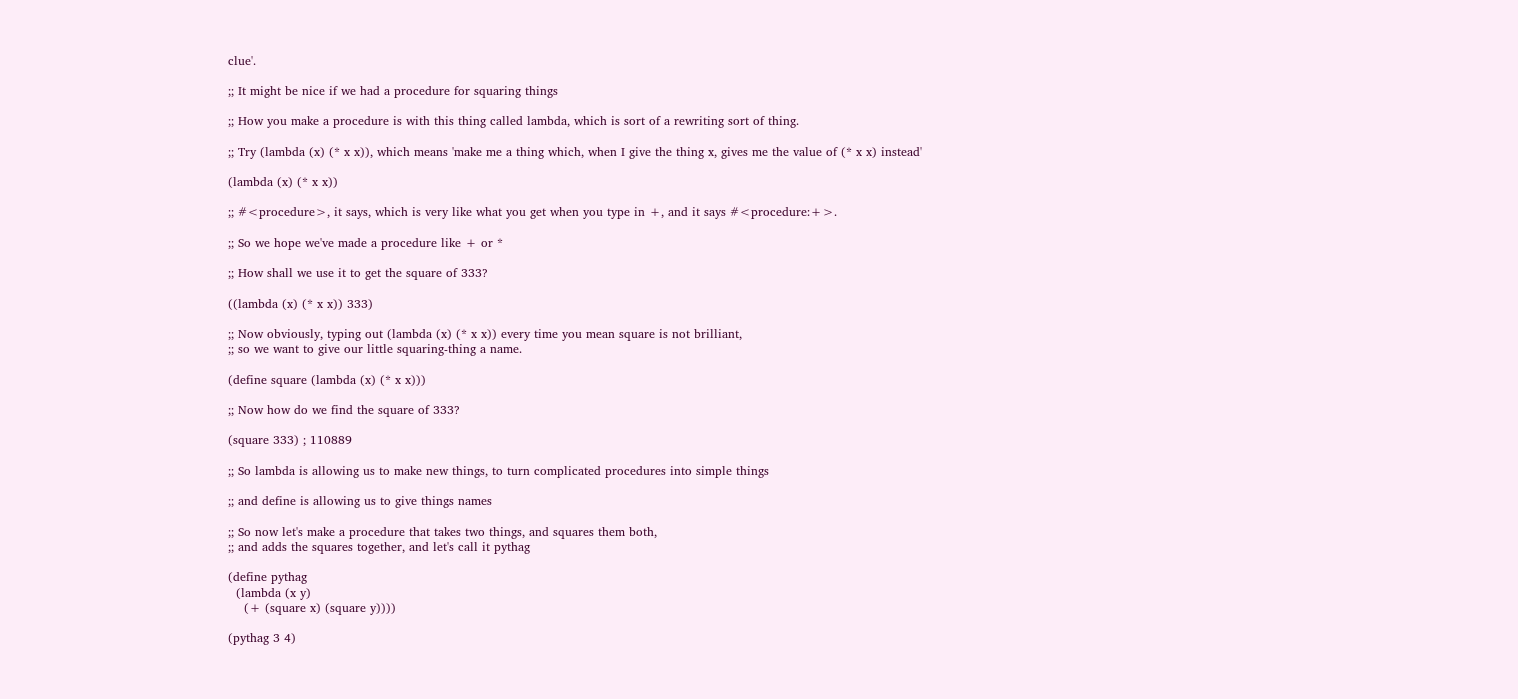clue'.

;; It might be nice if we had a procedure for squaring things

;; How you make a procedure is with this thing called lambda, which is sort of a rewriting sort of thing.

;; Try (lambda (x) (* x x)), which means 'make me a thing which, when I give the thing x, gives me the value of (* x x) instead'

(lambda (x) (* x x))

;; #<procedure>, it says, which is very like what you get when you type in +, and it says #<procedure:+>.

;; So we hope we've made a procedure like + or *

;; How shall we use it to get the square of 333?

((lambda (x) (* x x)) 333)

;; Now obviously, typing out (lambda (x) (* x x)) every time you mean square is not brilliant,
;; so we want to give our little squaring-thing a name.

(define square (lambda (x) (* x x)))

;; Now how do we find the square of 333?

(square 333) ; 110889

;; So lambda is allowing us to make new things, to turn complicated procedures into simple things

;; and define is allowing us to give things names

;; So now let's make a procedure that takes two things, and squares them both,
;; and adds the squares together, and let's call it pythag

(define pythag
  (lambda (x y)
    (+ (square x) (square y))))

(pythag 3 4)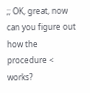;; OK, great, now can you figure out how the procedure < works?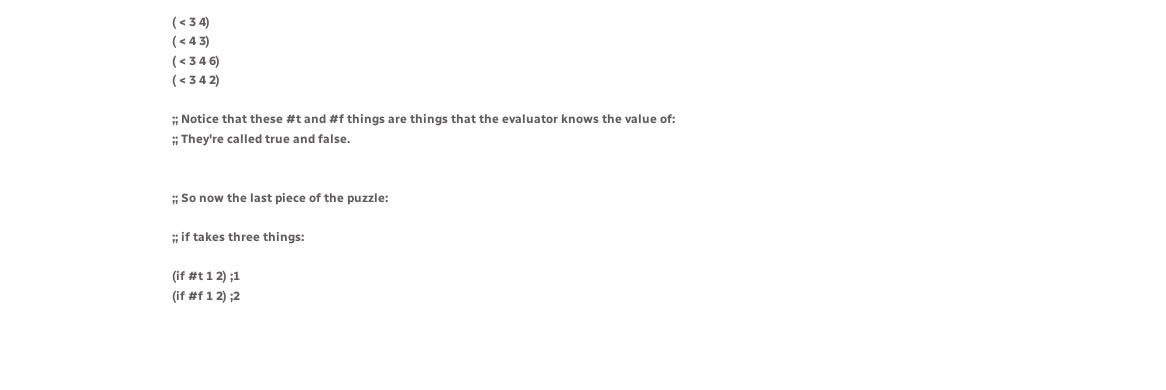( < 3 4)
( < 4 3)
( < 3 4 6)
( < 3 4 2)

;; Notice that these #t and #f things are things that the evaluator knows the value of:
;; They're called true and false.


;; So now the last piece of the puzzle:

;; if takes three things:

(if #t 1 2) ;1
(if #f 1 2) ;2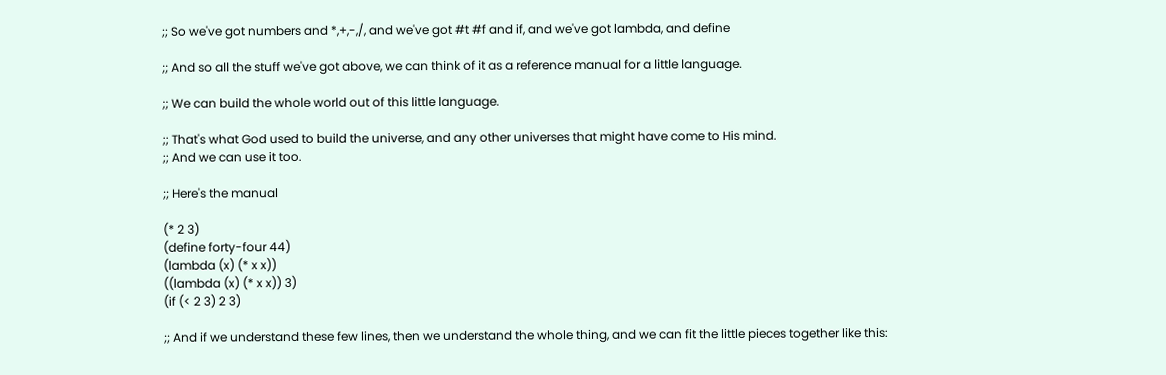;; So we've got numbers and *,+,-,/, and we've got #t #f and if, and we've got lambda, and define

;; And so all the stuff we've got above, we can think of it as a reference manual for a little language.

;; We can build the whole world out of this little language.

;; That's what God used to build the universe, and any other universes that might have come to His mind.
;; And we can use it too.

;; Here's the manual

(* 2 3)
(define forty-four 44)
(lambda (x) (* x x))
((lambda (x) (* x x)) 3)
(if (< 2 3) 2 3)

;; And if we understand these few lines, then we understand the whole thing, and we can fit the little pieces together like this: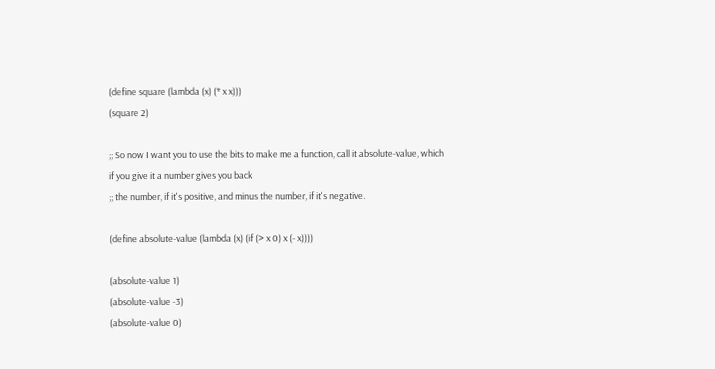(define square (lambda (x) (* x x)))
(square 2)

;; So now I want you to use the bits to make me a function, call it absolute-value, which if you give it a number gives you back
;; the number, if it's positive, and minus the number, if it's negative.

(define absolute-value (lambda (x) (if (> x 0) x (- x))))

(absolute-value 1)
(absolute-value -3)
(absolute-value 0)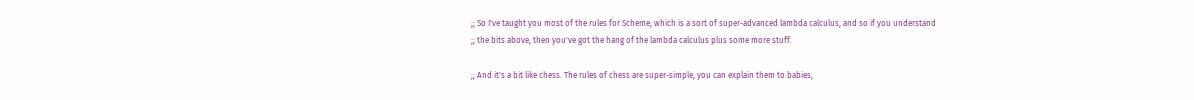;; So I've taught you most of the rules for Scheme, which is a sort of super-advanced lambda calculus, and so if you understand
;; the bits above, then you've got the hang of the lambda calculus plus some more stuff.

;; And it's a bit like chess. The rules of chess are super-simple, you can explain them to babies,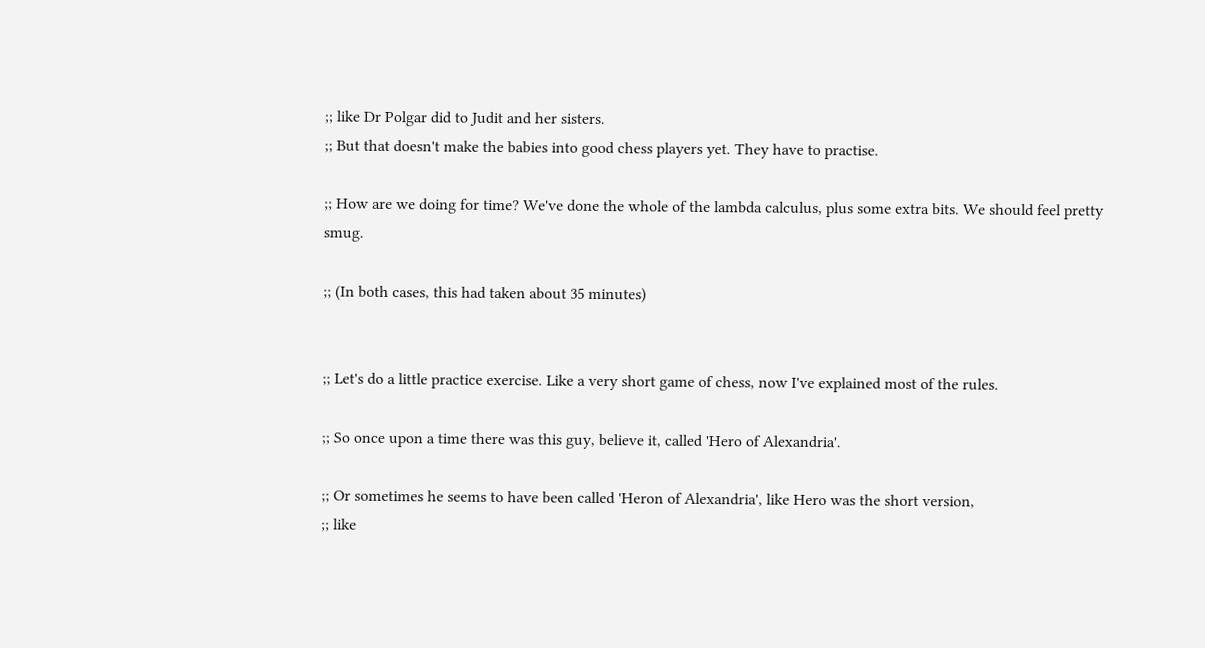;; like Dr Polgar did to Judit and her sisters.
;; But that doesn't make the babies into good chess players yet. They have to practise.

;; How are we doing for time? We've done the whole of the lambda calculus, plus some extra bits. We should feel pretty smug.

;; (In both cases, this had taken about 35 minutes)


;; Let's do a little practice exercise. Like a very short game of chess, now I've explained most of the rules.

;; So once upon a time there was this guy, believe it, called 'Hero of Alexandria'.

;; Or sometimes he seems to have been called 'Heron of Alexandria', like Hero was the short version,
;; like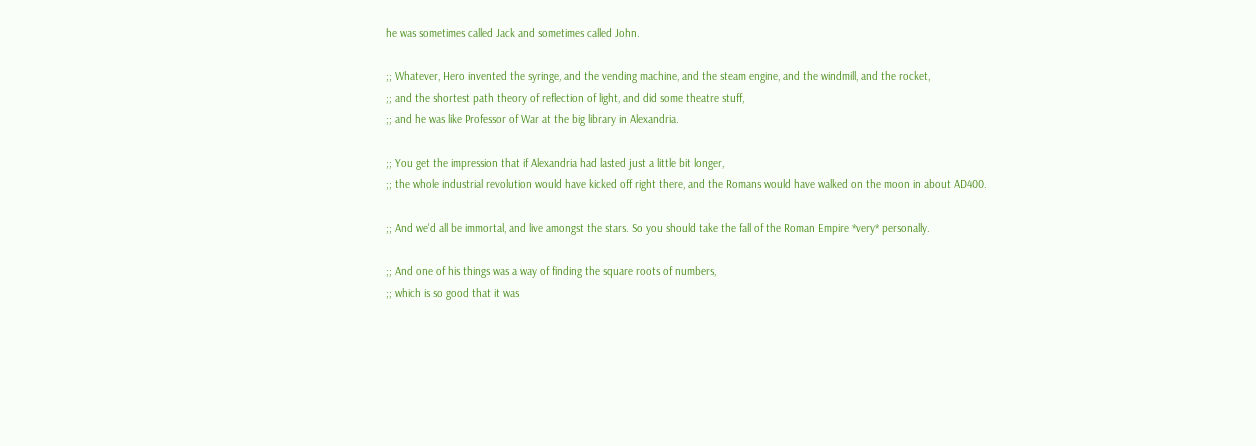he was sometimes called Jack and sometimes called John.

;; Whatever, Hero invented the syringe, and the vending machine, and the steam engine, and the windmill, and the rocket,
;; and the shortest path theory of reflection of light, and did some theatre stuff,
;; and he was like Professor of War at the big library in Alexandria.

;; You get the impression that if Alexandria had lasted just a little bit longer,
;; the whole industrial revolution would have kicked off right there, and the Romans would have walked on the moon in about AD400.

;; And we'd all be immortal, and live amongst the stars. So you should take the fall of the Roman Empire *very* personally.

;; And one of his things was a way of finding the square roots of numbers,
;; which is so good that it was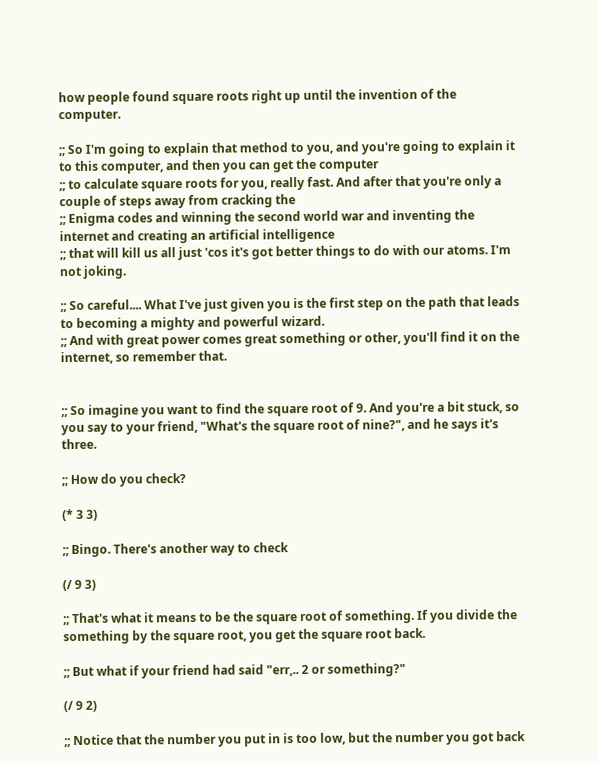how people found square roots right up until the invention of the computer.

;; So I'm going to explain that method to you, and you're going to explain it to this computer, and then you can get the computer
;; to calculate square roots for you, really fast. And after that you're only a couple of steps away from cracking the
;; Enigma codes and winning the second world war and inventing the internet and creating an artificial intelligence
;; that will kill us all just 'cos it's got better things to do with our atoms. I'm not joking.

;; So careful.... What I've just given you is the first step on the path that leads to becoming a mighty and powerful wizard.
;; And with great power comes great something or other, you'll find it on the internet, so remember that.


;; So imagine you want to find the square root of 9. And you're a bit stuck, so you say to your friend, "What's the square root of nine?", and he says it's three.

;; How do you check?

(* 3 3)

;; Bingo. There's another way to check

(/ 9 3)

;; That's what it means to be the square root of something. If you divide the something by the square root, you get the square root back.

;; But what if your friend had said "err,.. 2 or something?"

(/ 9 2)

;; Notice that the number you put in is too low, but the number you got back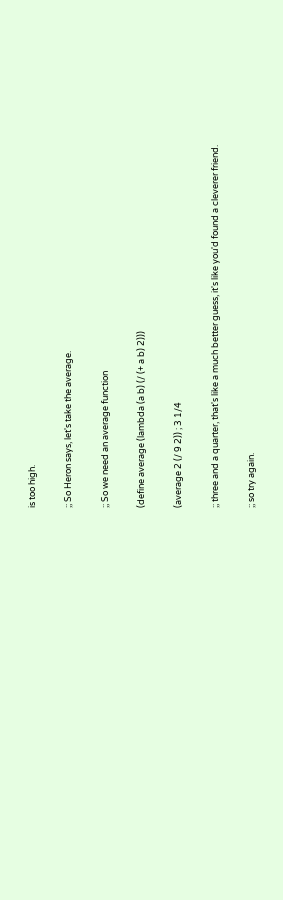is too high.

;; So Heron says, let's take the average.

;; So we need an average function

(define average (lambda (a b) (/ (+ a b) 2)))

(average 2 (/ 9 2)) ; 3 1/4

;; three and a quarter, that's like a much better guess, it's like you'd found a cleverer friend.

;; so try again.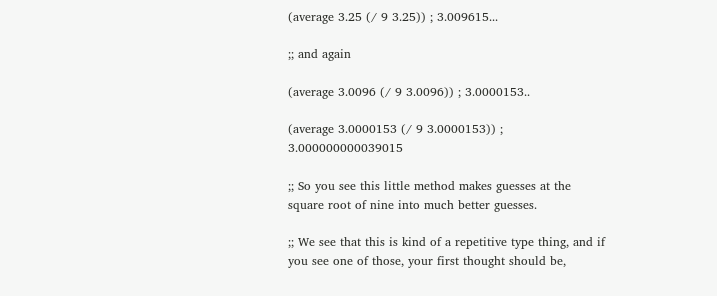(average 3.25 (/ 9 3.25)) ; 3.009615...

;; and again

(average 3.0096 (/ 9 3.0096)) ; 3.0000153..

(average 3.0000153 (/ 9 3.0000153)) ; 3.000000000039015

;; So you see this little method makes guesses at the square root of nine into much better guesses.

;; We see that this is kind of a repetitive type thing, and if you see one of those, your first thought should be,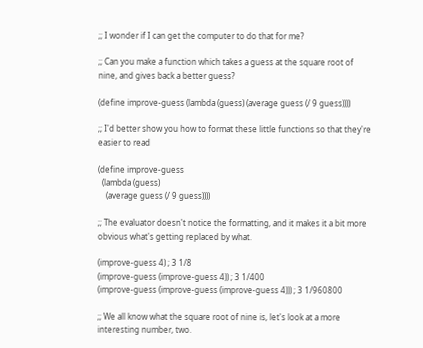;; I wonder if I can get the computer to do that for me?

;; Can you make a function which takes a guess at the square root of nine, and gives back a better guess?

(define improve-guess (lambda (guess) (average guess (/ 9 guess))))

;; I'd better show you how to format these little functions so that they're easier to read

(define improve-guess
  (lambda (guess)
    (average guess (/ 9 guess))))

;; The evaluator doesn't notice the formatting, and it makes it a bit more obvious what's getting replaced by what.

(improve-guess 4) ; 3 1/8
(improve-guess (improve-guess 4)) ; 3 1/400
(improve-guess (improve-guess (improve-guess 4))) ; 3 1/960800

;; We all know what the square root of nine is, let's look at a more interesting number, two.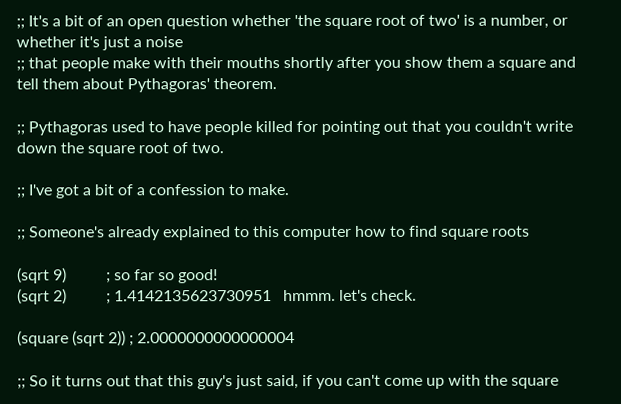;; It's a bit of an open question whether 'the square root of two' is a number, or whether it's just a noise
;; that people make with their mouths shortly after you show them a square and tell them about Pythagoras' theorem.

;; Pythagoras used to have people killed for pointing out that you couldn't write down the square root of two.

;; I've got a bit of a confession to make.

;; Someone's already explained to this computer how to find square roots

(sqrt 9)          ; so far so good!
(sqrt 2)          ; 1.4142135623730951   hmmm. let's check.

(square (sqrt 2)) ; 2.0000000000000004

;; So it turns out that this guy's just said, if you can't come up with the square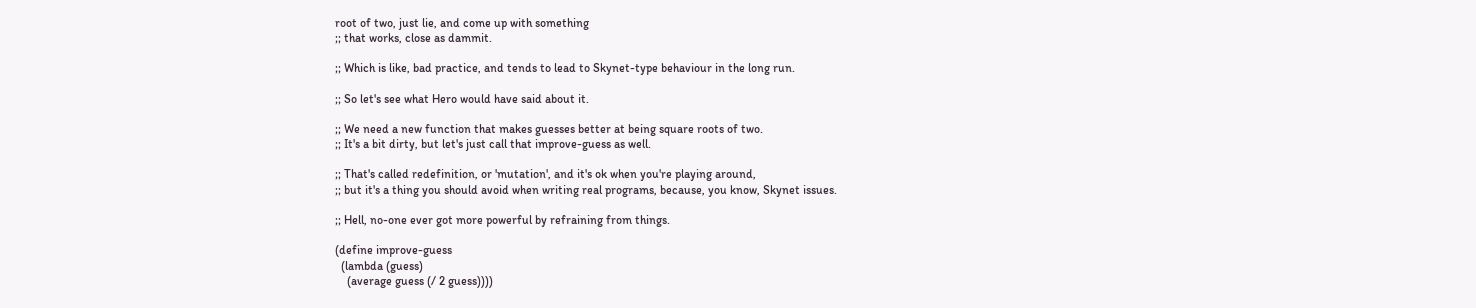root of two, just lie, and come up with something
;; that works, close as dammit.

;; Which is like, bad practice, and tends to lead to Skynet-type behaviour in the long run.

;; So let's see what Hero would have said about it.

;; We need a new function that makes guesses better at being square roots of two.
;; It's a bit dirty, but let's just call that improve-guess as well.

;; That's called redefinition, or 'mutation', and it's ok when you're playing around,
;; but it's a thing you should avoid when writing real programs, because, you know, Skynet issues.

;; Hell, no-one ever got more powerful by refraining from things.

(define improve-guess
  (lambda (guess)
    (average guess (/ 2 guess))))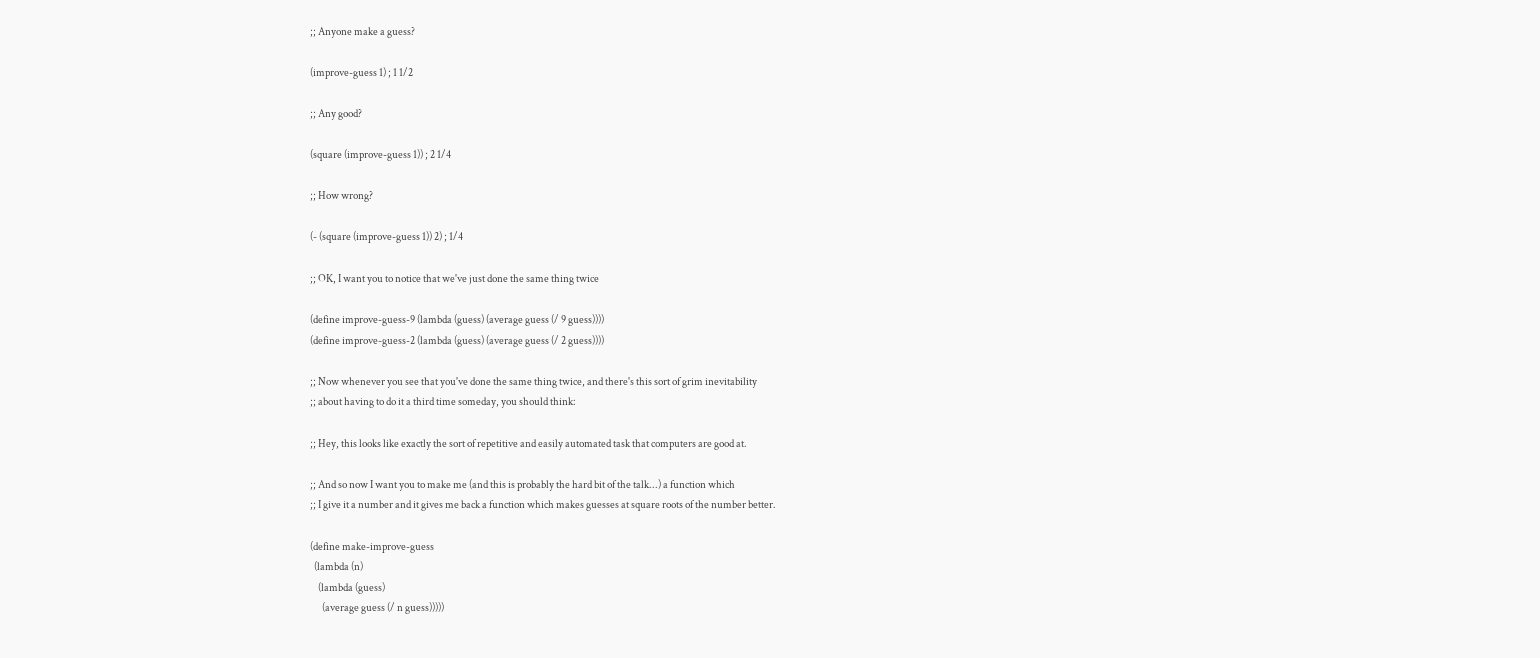;; Anyone make a guess?

(improve-guess 1) ; 1 1/2

;; Any good?

(square (improve-guess 1)) ; 2 1/4

;; How wrong?

(- (square (improve-guess 1)) 2) ; 1/4

;; OK, I want you to notice that we've just done the same thing twice

(define improve-guess-9 (lambda (guess) (average guess (/ 9 guess))))
(define improve-guess-2 (lambda (guess) (average guess (/ 2 guess))))

;; Now whenever you see that you've done the same thing twice, and there's this sort of grim inevitability
;; about having to do it a third time someday, you should think:

;; Hey, this looks like exactly the sort of repetitive and easily automated task that computers are good at.

;; And so now I want you to make me (and this is probably the hard bit of the talk...) a function which
;; I give it a number and it gives me back a function which makes guesses at square roots of the number better.

(define make-improve-guess
  (lambda (n)
    (lambda (guess)
      (average guess (/ n guess)))))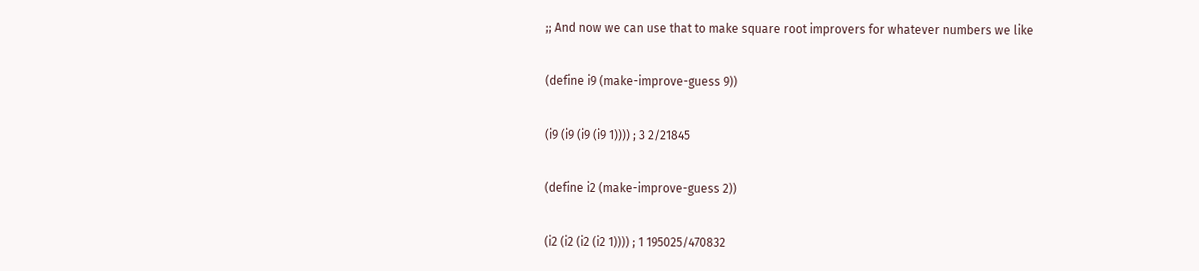;; And now we can use that to make square root improvers for whatever numbers we like

(define i9 (make-improve-guess 9))

(i9 (i9 (i9 (i9 1)))) ; 3 2/21845

(define i2 (make-improve-guess 2))

(i2 (i2 (i2 (i2 1)))) ; 1 195025/470832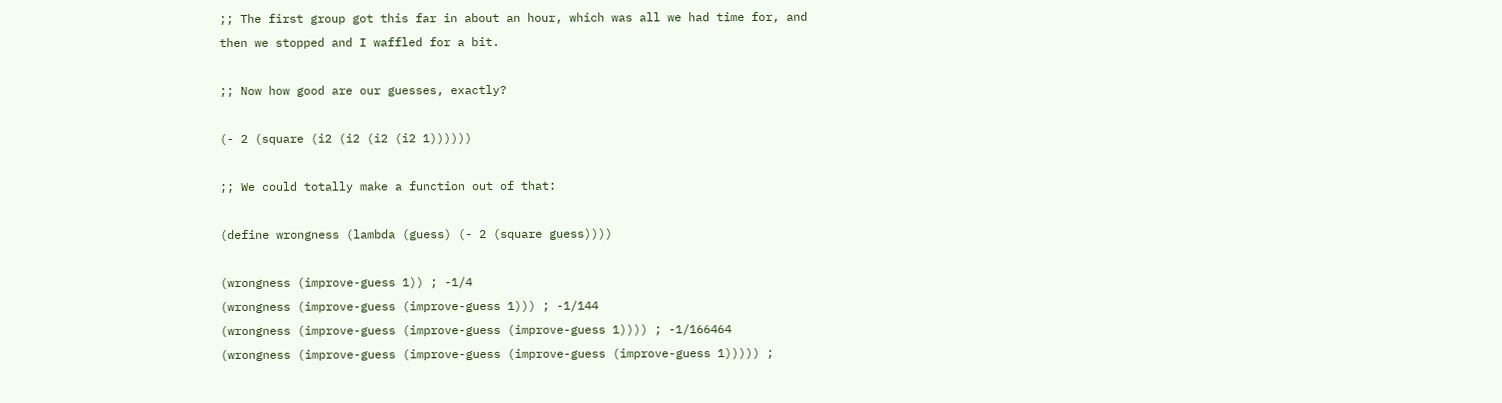;; The first group got this far in about an hour, which was all we had time for, and then we stopped and I waffled for a bit.

;; Now how good are our guesses, exactly?

(- 2 (square (i2 (i2 (i2 (i2 1))))))

;; We could totally make a function out of that:

(define wrongness (lambda (guess) (- 2 (square guess))))

(wrongness (improve-guess 1)) ; -1/4
(wrongness (improve-guess (improve-guess 1))) ; -1/144
(wrongness (improve-guess (improve-guess (improve-guess 1)))) ; -1/166464
(wrongness (improve-guess (improve-guess (improve-guess (improve-guess 1))))) ;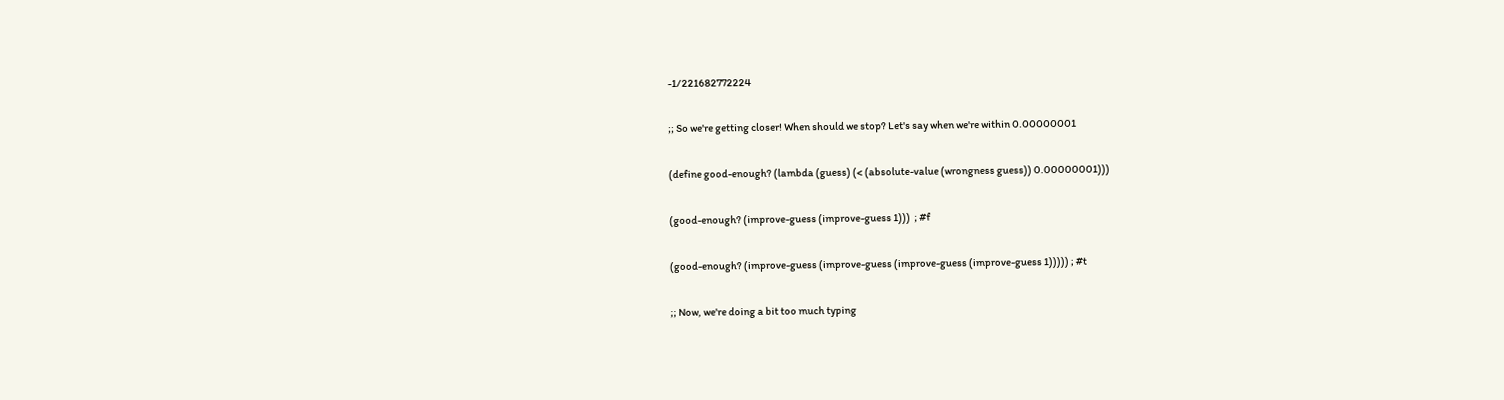-1/221682772224

;; So we're getting closer! When should we stop? Let's say when we're within 0.00000001

(define good-enough? (lambda (guess) (< (absolute-value (wrongness guess)) 0.00000001)))

(good-enough? (improve-guess (improve-guess 1)))  ; #f

(good-enough? (improve-guess (improve-guess (improve-guess (improve-guess 1))))) ; #t

;; Now, we're doing a bit too much typing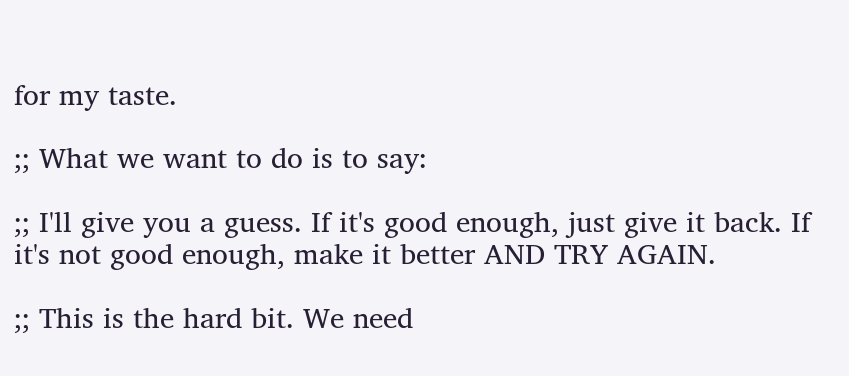for my taste.

;; What we want to do is to say:

;; I'll give you a guess. If it's good enough, just give it back. If it's not good enough, make it better AND TRY AGAIN.

;; This is the hard bit. We need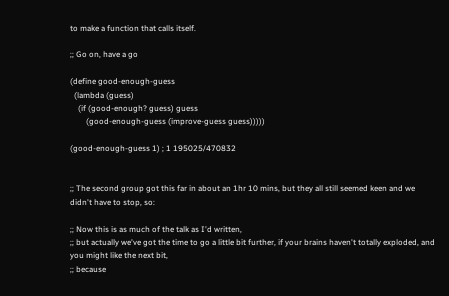to make a function that calls itself.

;; Go on, have a go

(define good-enough-guess
  (lambda (guess)
    (if (good-enough? guess) guess
        (good-enough-guess (improve-guess guess)))))

(good-enough-guess 1) ; 1 195025/470832


;; The second group got this far in about an 1hr 10 mins, but they all still seemed keen and we didn't have to stop, so:

;; Now this is as much of the talk as I'd written,
;; but actually we've got the time to go a little bit further, if your brains haven't totally exploded, and you might like the next bit,
;; because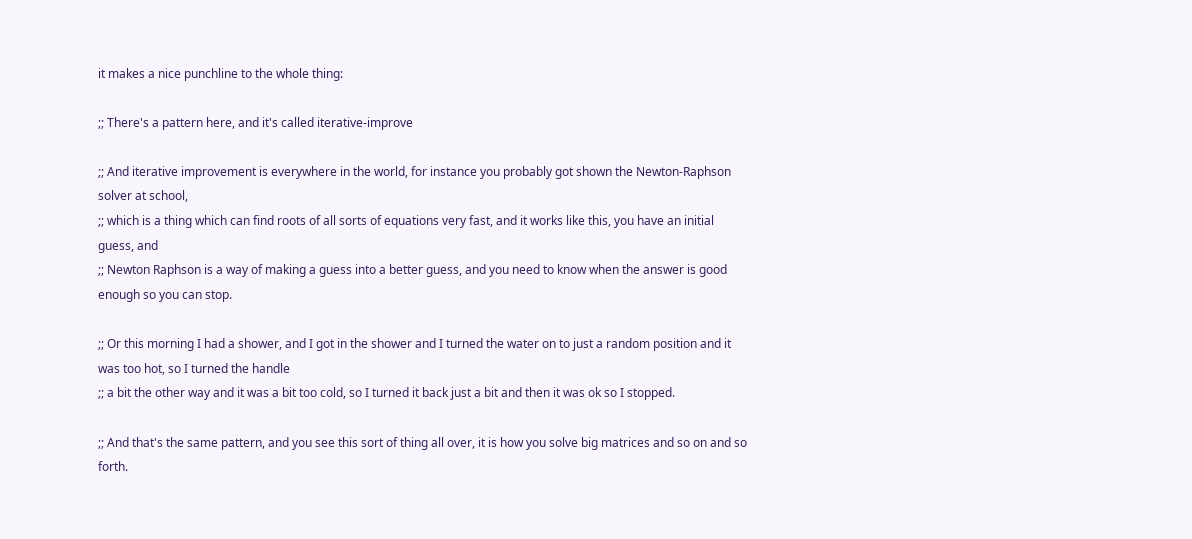it makes a nice punchline to the whole thing:

;; There's a pattern here, and it's called iterative-improve

;; And iterative improvement is everywhere in the world, for instance you probably got shown the Newton-Raphson solver at school,
;; which is a thing which can find roots of all sorts of equations very fast, and it works like this, you have an initial guess, and
;; Newton Raphson is a way of making a guess into a better guess, and you need to know when the answer is good enough so you can stop.

;; Or this morning I had a shower, and I got in the shower and I turned the water on to just a random position and it was too hot, so I turned the handle
;; a bit the other way and it was a bit too cold, so I turned it back just a bit and then it was ok so I stopped.

;; And that's the same pattern, and you see this sort of thing all over, it is how you solve big matrices and so on and so forth.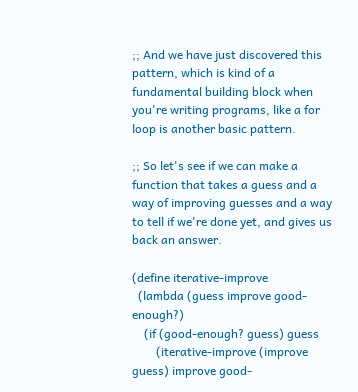;; And we have just discovered this pattern, which is kind of a fundamental building block when you're writing programs, like a for loop is another basic pattern.

;; So let's see if we can make a function that takes a guess and a way of improving guesses and a way to tell if we're done yet, and gives us back an answer.

(define iterative-improve
  (lambda (guess improve good-enough?)
    (if (good-enough? guess) guess
        (iterative-improve (improve guess) improve good-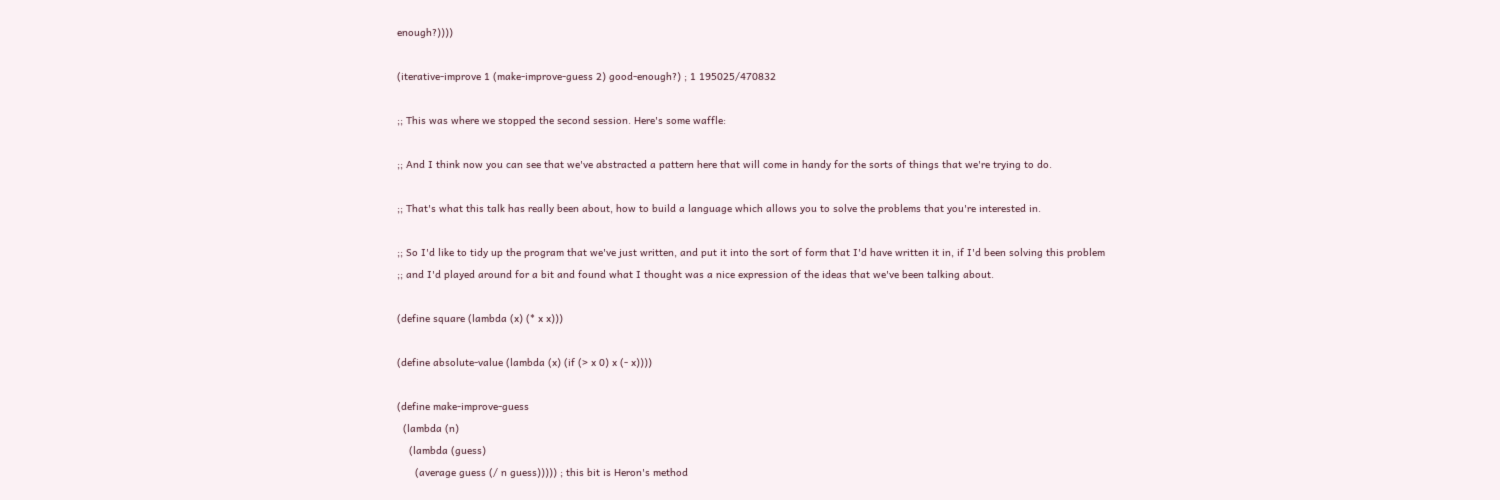enough?))))

(iterative-improve 1 (make-improve-guess 2) good-enough?) ; 1 195025/470832

;; This was where we stopped the second session. Here's some waffle:

;; And I think now you can see that we've abstracted a pattern here that will come in handy for the sorts of things that we're trying to do.

;; That's what this talk has really been about, how to build a language which allows you to solve the problems that you're interested in.

;; So I'd like to tidy up the program that we've just written, and put it into the sort of form that I'd have written it in, if I'd been solving this problem
;; and I'd played around for a bit and found what I thought was a nice expression of the ideas that we've been talking about.

(define square (lambda (x) (* x x)))

(define absolute-value (lambda (x) (if (> x 0) x (- x))))

(define make-improve-guess
  (lambda (n)
    (lambda (guess)
      (average guess (/ n guess))))) ; this bit is Heron's method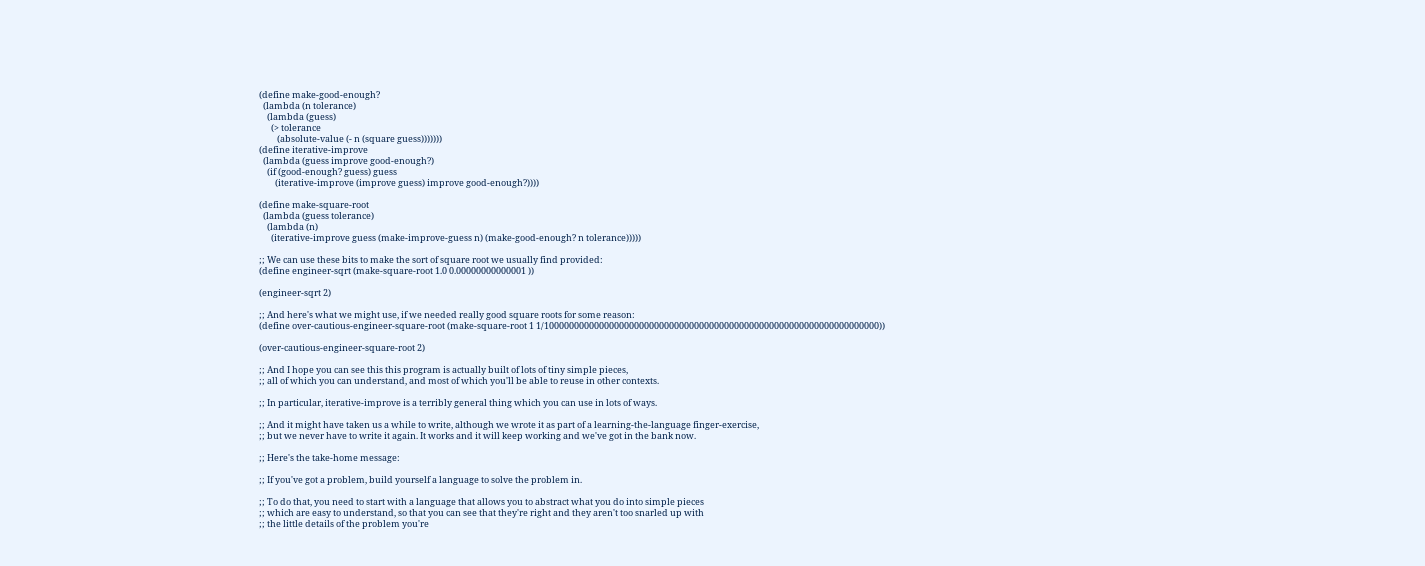(define make-good-enough?
  (lambda (n tolerance)
    (lambda (guess)
      (> tolerance
         (absolute-value (- n (square guess)))))))
(define iterative-improve
  (lambda (guess improve good-enough?)
    (if (good-enough? guess) guess
        (iterative-improve (improve guess) improve good-enough?))))

(define make-square-root
  (lambda (guess tolerance)
    (lambda (n)
      (iterative-improve guess (make-improve-guess n) (make-good-enough? n tolerance)))))

;; We can use these bits to make the sort of square root we usually find provided:
(define engineer-sqrt (make-square-root 1.0 0.00000000000001 ))

(engineer-sqrt 2)

;; And here's what we might use, if we needed really good square roots for some reason:
(define over-cautious-engineer-square-root (make-square-root 1 1/1000000000000000000000000000000000000000000000000000000000000000000))

(over-cautious-engineer-square-root 2)

;; And I hope you can see this this program is actually built of lots of tiny simple pieces,
;; all of which you can understand, and most of which you'll be able to reuse in other contexts.

;; In particular, iterative-improve is a terribly general thing which you can use in lots of ways.

;; And it might have taken us a while to write, although we wrote it as part of a learning-the-language finger-exercise,
;; but we never have to write it again. It works and it will keep working and we've got in the bank now.

;; Here's the take-home message:

;; If you've got a problem, build yourself a language to solve the problem in.

;; To do that, you need to start with a language that allows you to abstract what you do into simple pieces
;; which are easy to understand, so that you can see that they're right and they aren't too snarled up with
;; the little details of the problem you're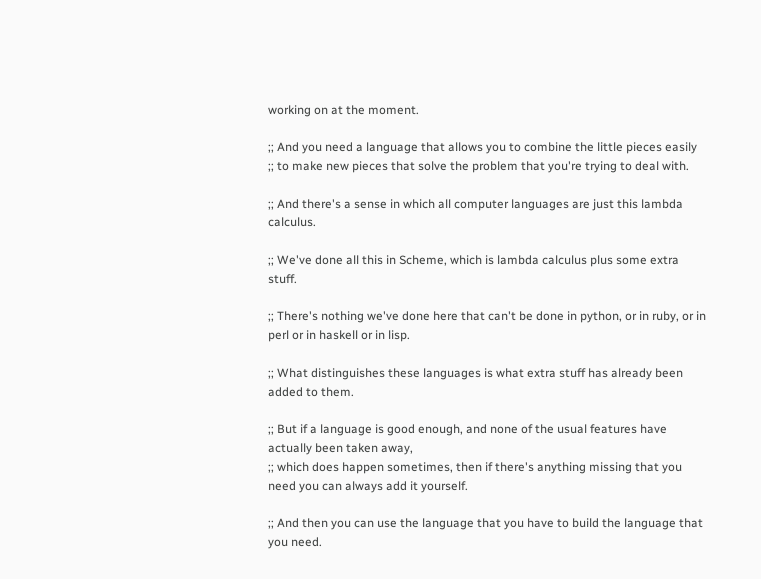working on at the moment.

;; And you need a language that allows you to combine the little pieces easily
;; to make new pieces that solve the problem that you're trying to deal with.

;; And there's a sense in which all computer languages are just this lambda calculus.

;; We've done all this in Scheme, which is lambda calculus plus some extra stuff.

;; There's nothing we've done here that can't be done in python, or in ruby, or in perl or in haskell or in lisp.

;; What distinguishes these languages is what extra stuff has already been added to them.

;; But if a language is good enough, and none of the usual features have actually been taken away,
;; which does happen sometimes, then if there's anything missing that you need you can always add it yourself.

;; And then you can use the language that you have to build the language that you need.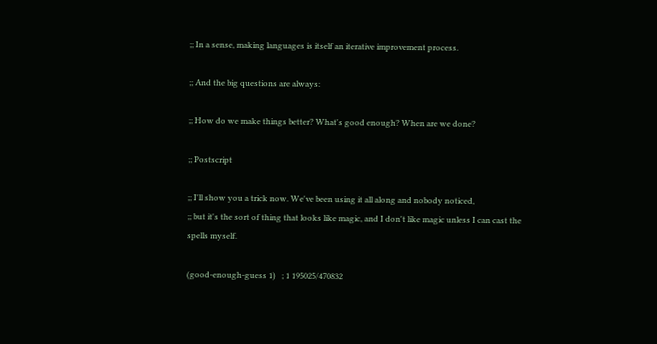;; In a sense, making languages is itself an iterative improvement process.

;; And the big questions are always:

;; How do we make things better? What's good enough? When are we done?

;; Postscript

;; I'll show you a trick now. We've been using it all along and nobody noticed,
;; but it's the sort of thing that looks like magic, and I don't like magic unless I can cast the spells myself.

(good-enough-guess 1)   ; 1 195025/470832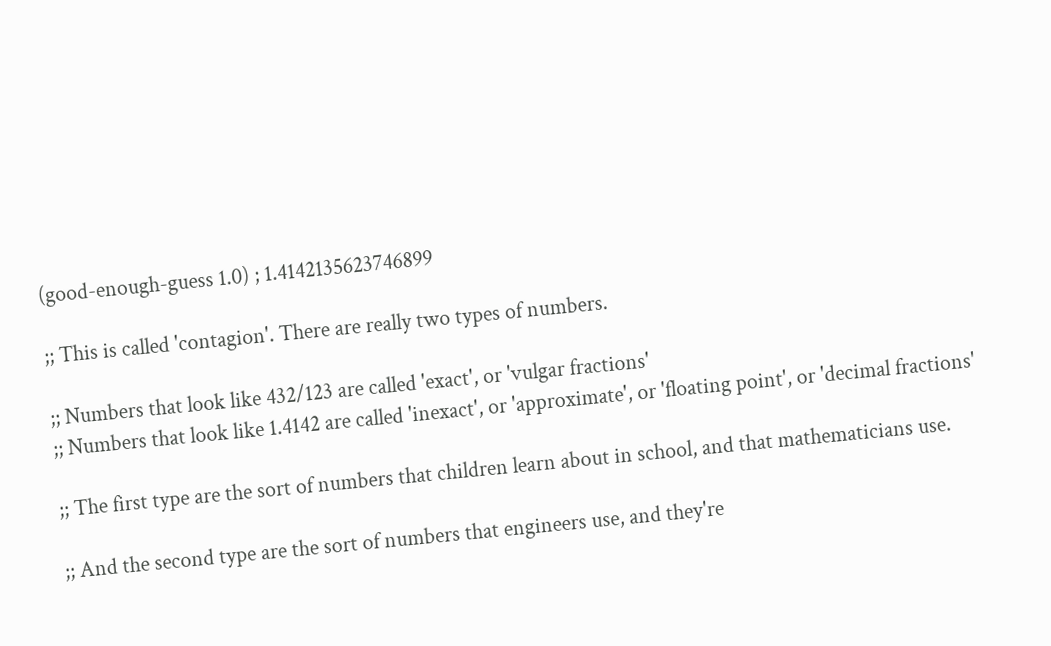(good-enough-guess 1.0) ; 1.4142135623746899

;; This is called 'contagion'. There are really two types of numbers.

;; Numbers that look like 432/123 are called 'exact', or 'vulgar fractions'
;; Numbers that look like 1.4142 are called 'inexact', or 'approximate', or 'floating point', or 'decimal fractions'

;; The first type are the sort of numbers that children learn about in school, and that mathematicians use.

;; And the second type are the sort of numbers that engineers use, and they're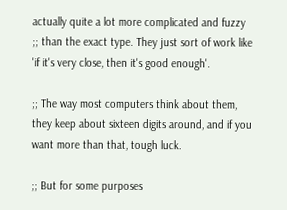actually quite a lot more complicated and fuzzy
;; than the exact type. They just sort of work like 'if it's very close, then it's good enough'.

;; The way most computers think about them, they keep about sixteen digits around, and if you want more than that, tough luck.

;; But for some purposes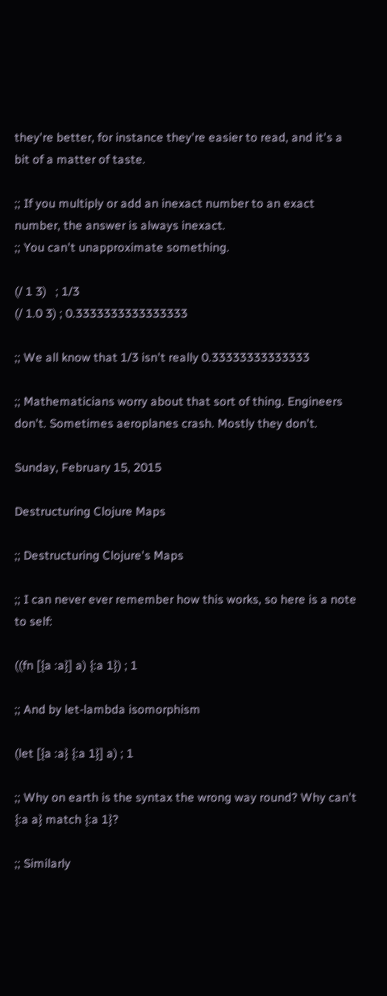they're better, for instance they're easier to read, and it's a bit of a matter of taste.

;; If you multiply or add an inexact number to an exact number, the answer is always inexact.
;; You can't unapproximate something.

(/ 1 3)   ; 1/3
(/ 1.0 3) ; 0.3333333333333333

;; We all know that 1/3 isn't really 0.33333333333333

;; Mathematicians worry about that sort of thing. Engineers don't. Sometimes aeroplanes crash. Mostly they don't.

Sunday, February 15, 2015

Destructuring Clojure Maps

;; Destructuring Clojure's Maps

;; I can never ever remember how this works, so here is a note to self:

((fn [{a :a}] a) {:a 1}) ; 1

;; And by let-lambda isomorphism

(let [{a :a} {:a 1}] a) ; 1

;; Why on earth is the syntax the wrong way round? Why can't {:a a} match {:a 1}?

;; Similarly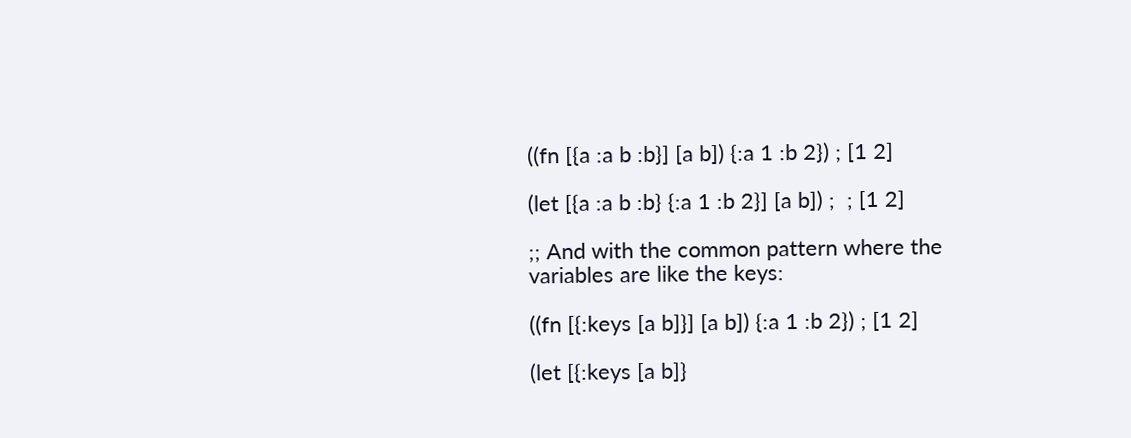((fn [{a :a b :b}] [a b]) {:a 1 :b 2}) ; [1 2]

(let [{a :a b :b} {:a 1 :b 2}] [a b]) ;  ; [1 2]

;; And with the common pattern where the variables are like the keys:

((fn [{:keys [a b]}] [a b]) {:a 1 :b 2}) ; [1 2]

(let [{:keys [a b]}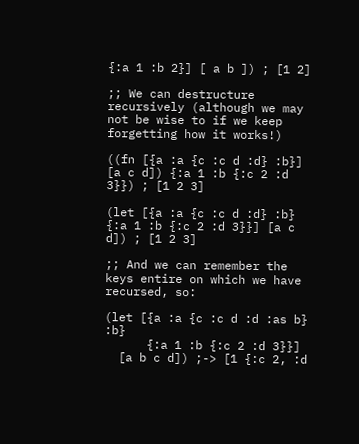{:a 1 :b 2}] [ a b ]) ; [1 2]

;; We can destructure recursively (although we may not be wise to if we keep forgetting how it works!)

((fn [{a :a {c :c d :d} :b}] [a c d]) {:a 1 :b {:c 2 :d 3}}) ; [1 2 3]

(let [{a :a {c :c d :d} :b} {:a 1 :b {:c 2 :d 3}}] [a c d]) ; [1 2 3]

;; And we can remember the keys entire on which we have recursed, so:

(let [{a :a {c :c d :d :as b} :b}
      {:a 1 :b {:c 2 :d 3}}]
  [a b c d]) ;-> [1 {:c 2, :d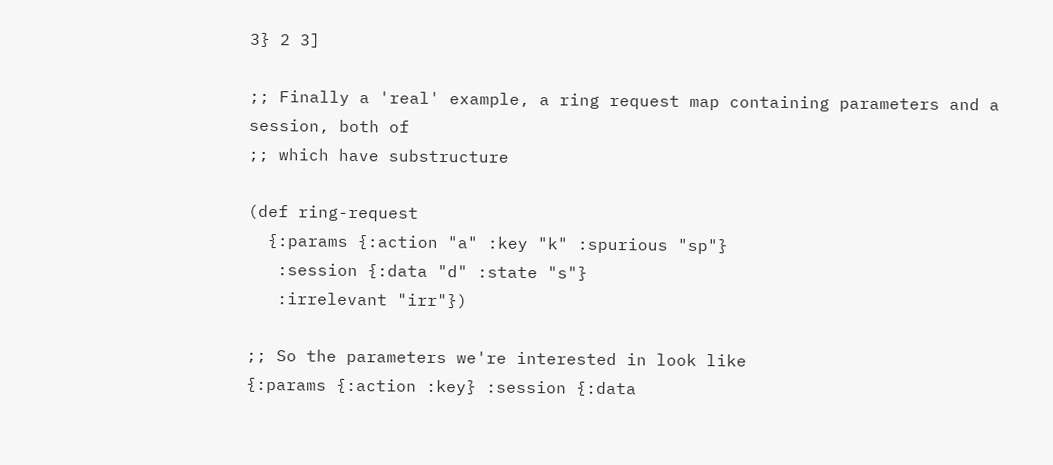3} 2 3]

;; Finally a 'real' example, a ring request map containing parameters and a session, both of
;; which have substructure

(def ring-request
  {:params {:action "a" :key "k" :spurious "sp"}
   :session {:data "d" :state "s"}
   :irrelevant "irr"})

;; So the parameters we're interested in look like
{:params {:action :key} :session {:data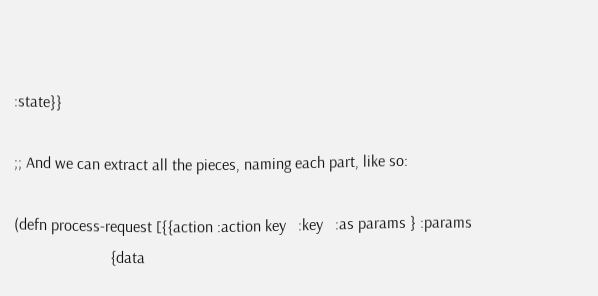:state}}

;; And we can extract all the pieces, naming each part, like so:

(defn process-request [{{action :action key   :key   :as params } :params
                        {data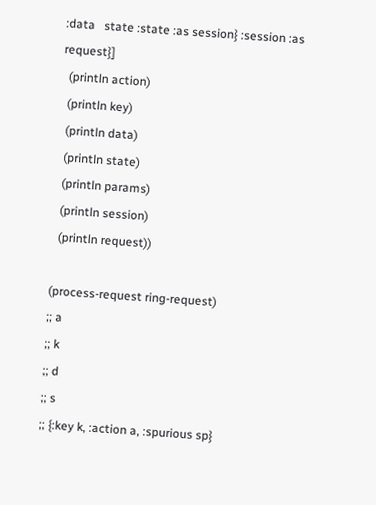:data   state :state :as session} :session :as request}]
  (println action)
  (println key)
  (println data)
  (println state)
  (println params)
  (println session)
  (println request))

(process-request ring-request)
;; a
;; k
;; d
;; s
;; {:key k, :action a, :spurious sp}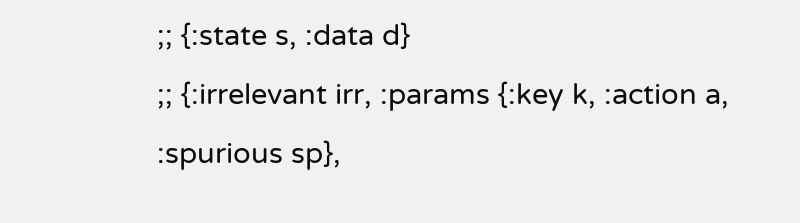;; {:state s, :data d}
;; {:irrelevant irr, :params {:key k, :action a, :spurious sp},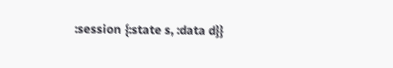:session {:state s, :data d}}